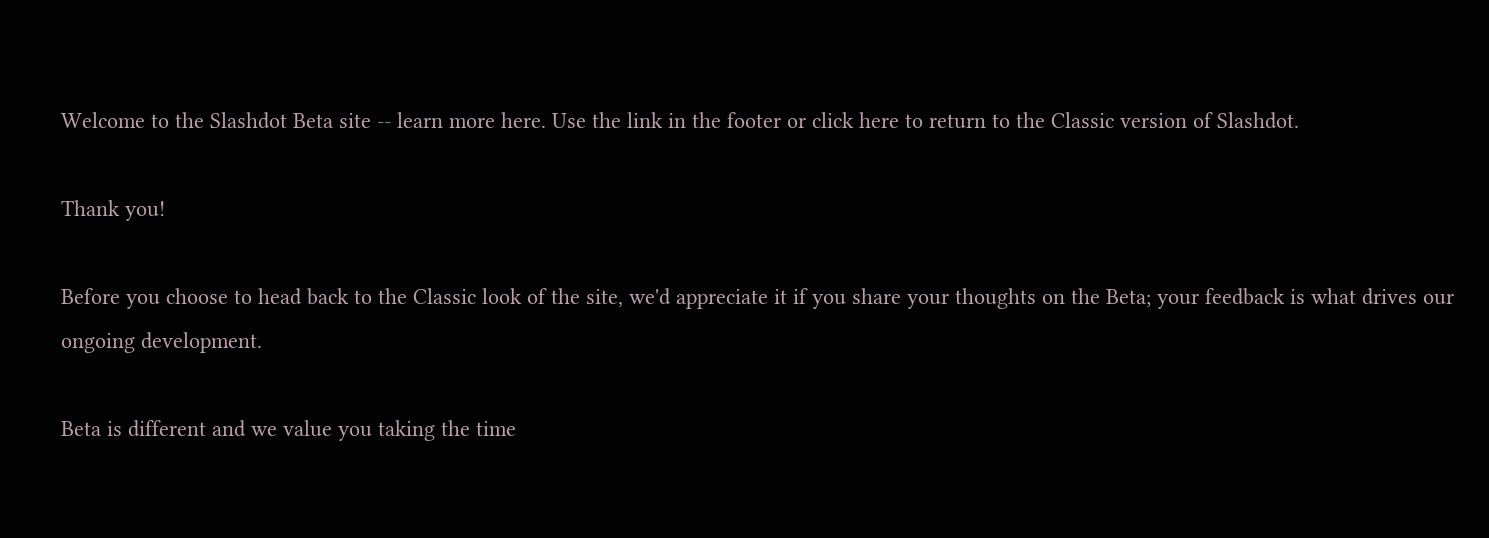Welcome to the Slashdot Beta site -- learn more here. Use the link in the footer or click here to return to the Classic version of Slashdot.

Thank you!

Before you choose to head back to the Classic look of the site, we'd appreciate it if you share your thoughts on the Beta; your feedback is what drives our ongoing development.

Beta is different and we value you taking the time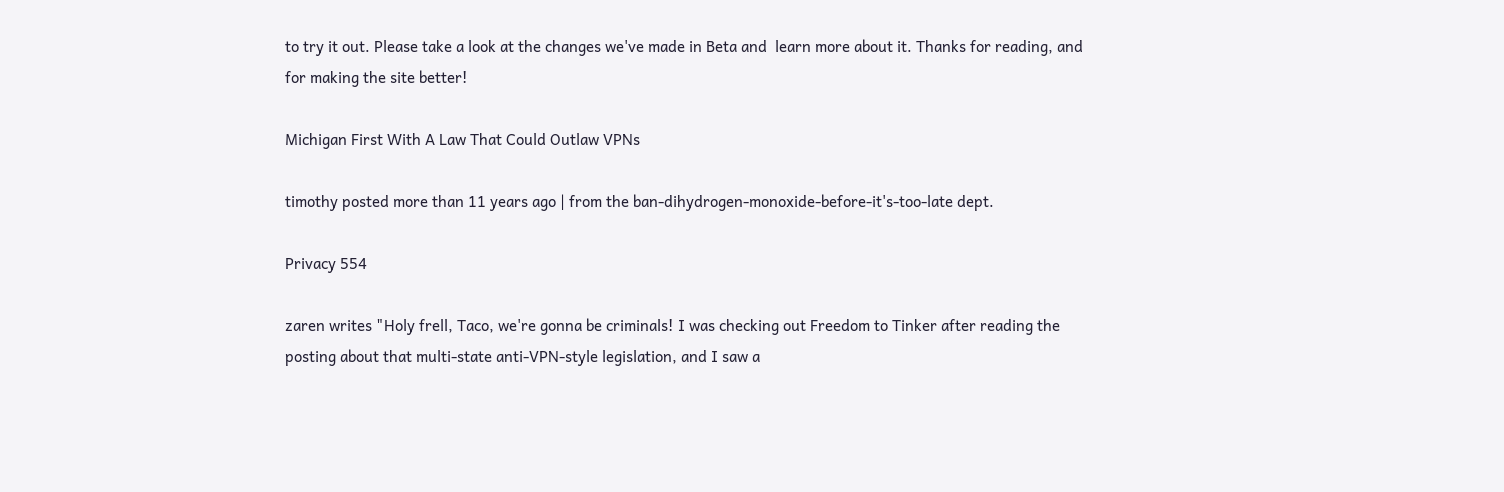to try it out. Please take a look at the changes we've made in Beta and  learn more about it. Thanks for reading, and for making the site better!

Michigan First With A Law That Could Outlaw VPNs

timothy posted more than 11 years ago | from the ban-dihydrogen-monoxide-before-it's-too-late dept.

Privacy 554

zaren writes "Holy frell, Taco, we're gonna be criminals! I was checking out Freedom to Tinker after reading the posting about that multi-state anti-VPN-style legislation, and I saw a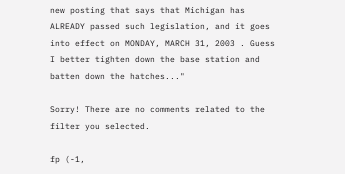new posting that says that Michigan has ALREADY passed such legislation, and it goes into effect on MONDAY, MARCH 31, 2003 . Guess I better tighten down the base station and batten down the hatches..."

Sorry! There are no comments related to the filter you selected.

fp (-1,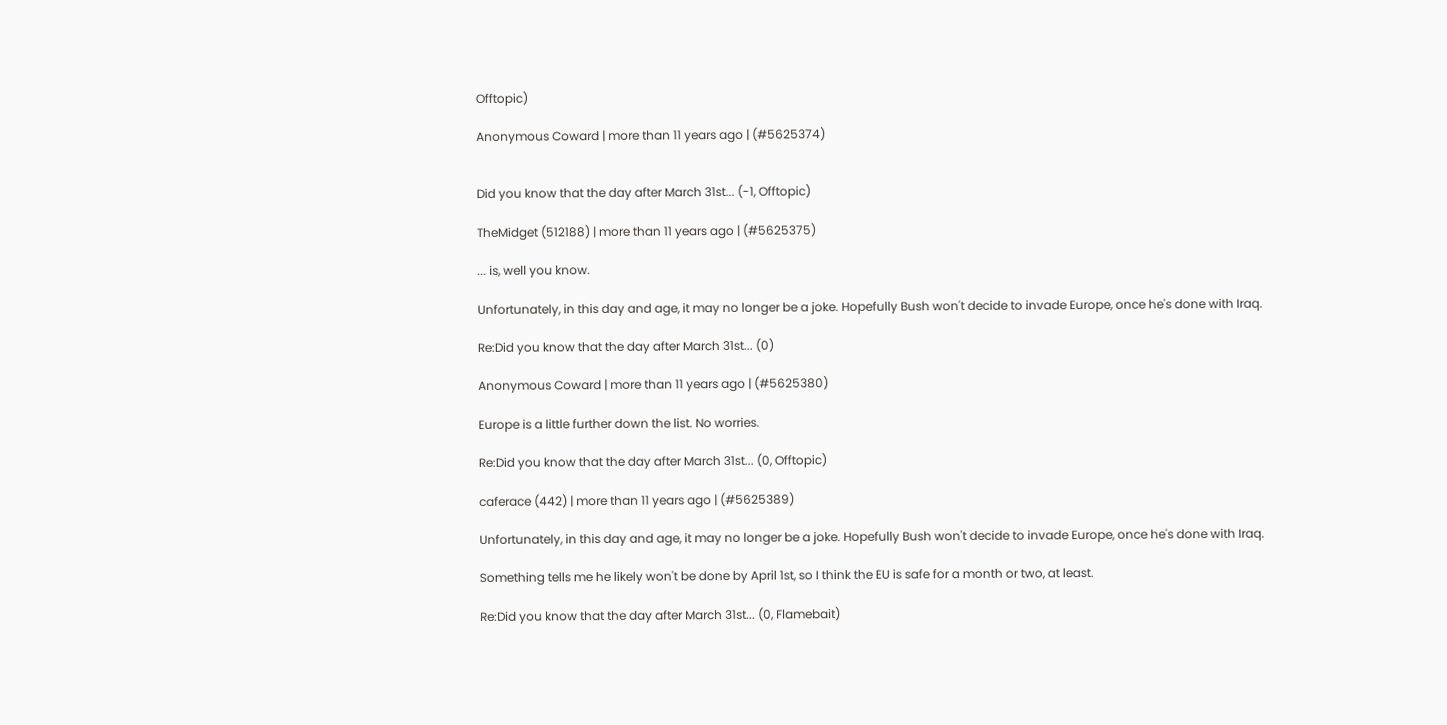Offtopic)

Anonymous Coward | more than 11 years ago | (#5625374)


Did you know that the day after March 31st... (-1, Offtopic)

TheMidget (512188) | more than 11 years ago | (#5625375)

... is, well you know.

Unfortunately, in this day and age, it may no longer be a joke. Hopefully Bush won't decide to invade Europe, once he's done with Iraq.

Re:Did you know that the day after March 31st... (0)

Anonymous Coward | more than 11 years ago | (#5625380)

Europe is a little further down the list. No worries.

Re:Did you know that the day after March 31st... (0, Offtopic)

caferace (442) | more than 11 years ago | (#5625389)

Unfortunately, in this day and age, it may no longer be a joke. Hopefully Bush won't decide to invade Europe, once he's done with Iraq.

Something tells me he likely won't be done by April 1st, so I think the EU is safe for a month or two, at least.

Re:Did you know that the day after March 31st... (0, Flamebait)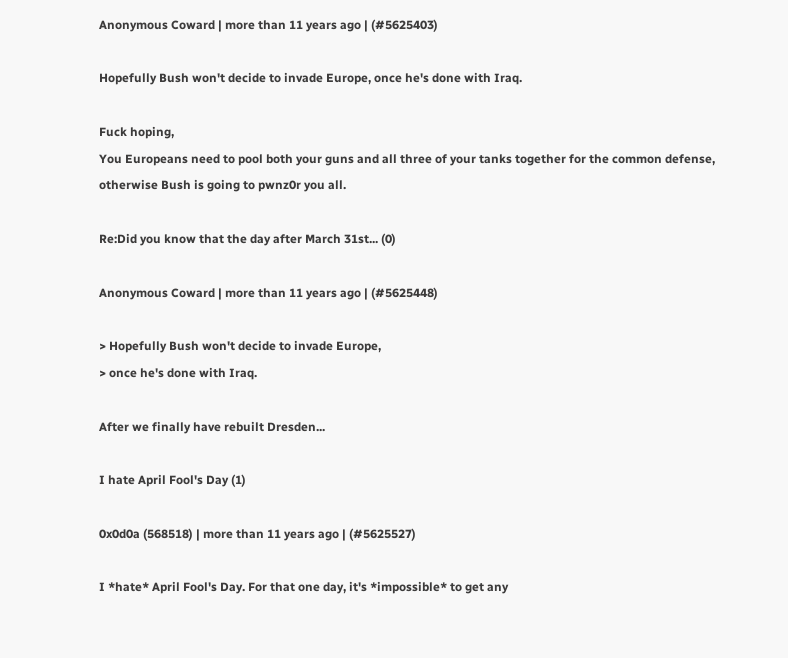Anonymous Coward | more than 11 years ago | (#5625403)

Hopefully Bush won't decide to invade Europe, once he's done with Iraq.

Fuck hoping,
You Europeans need to pool both your guns and all three of your tanks together for the common defense, otherwise Bush is going to pwnz0r you all.

Re:Did you know that the day after March 31st... (0)

Anonymous Coward | more than 11 years ago | (#5625448)

> Hopefully Bush won't decide to invade Europe,
> once he's done with Iraq.

After we finally have rebuilt Dresden...

I hate April Fool's Day (1)

0x0d0a (568518) | more than 11 years ago | (#5625527)

I *hate* April Fool's Day. For that one day, it's *impossible* to get any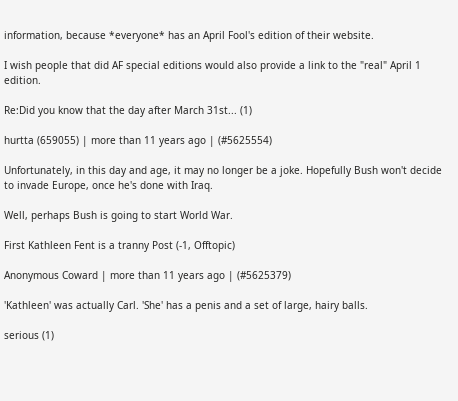information, because *everyone* has an April Fool's edition of their website.

I wish people that did AF special editions would also provide a link to the "real" April 1 edition.

Re:Did you know that the day after March 31st... (1)

hurtta (659055) | more than 11 years ago | (#5625554)

Unfortunately, in this day and age, it may no longer be a joke. Hopefully Bush won't decide to invade Europe, once he's done with Iraq.

Well, perhaps Bush is going to start World War.

First Kathleen Fent is a tranny Post (-1, Offtopic)

Anonymous Coward | more than 11 years ago | (#5625379)

'Kathleen' was actually Carl. 'She' has a penis and a set of large, hairy balls.

serious (1)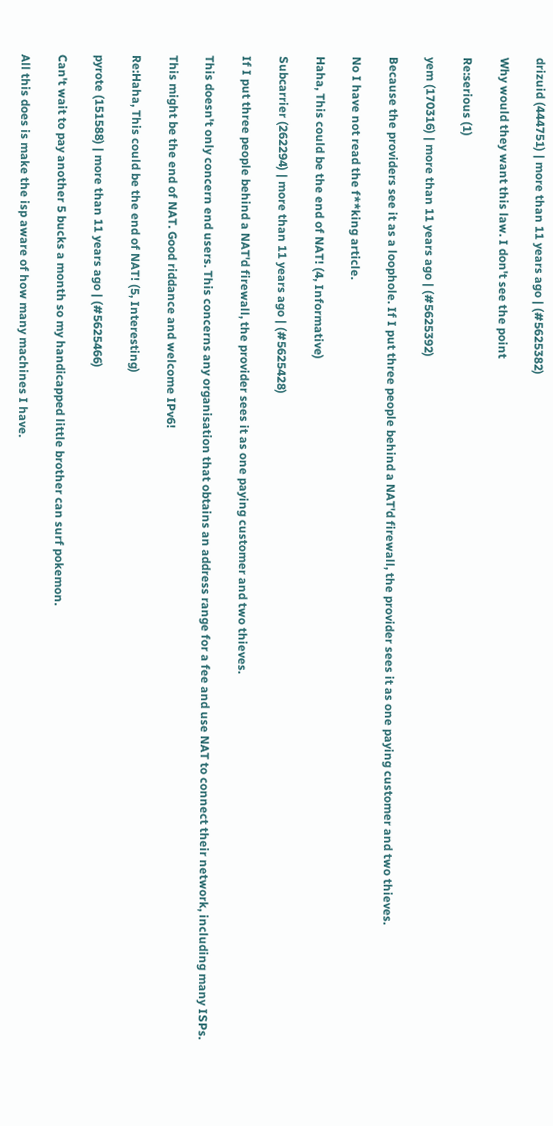drizuid (444751) | more than 11 years ago | (#5625382)

Why would they want this law. I don't see the point

Re:serious (1)

yem (170316) | more than 11 years ago | (#5625392)

Because the providers see it as a loophole. If I put three people behind a NAT'd firewall, the provider sees it as one paying customer and two thieves.

No I have not read the f**king article.

Haha, This could be the end of NAT! (4, Informative)

Subcarrier (262294) | more than 11 years ago | (#5625428)

If I put three people behind a NAT'd firewall, the provider sees it as one paying customer and two thieves.

This doesn't only concern end users. This concerns any organisation that obtains an address range for a fee and use NAT to connect their network, including many ISPs.

This might be the end of NAT. Good riddance and welcome IPv6!

Re:Haha, This could be the end of NAT! (5, Interesting)

pyrote (151588) | more than 11 years ago | (#5625466)

Can't wait to pay another 5 bucks a month so my handicapped little brother can surf pokemon.

All this does is make the isp aware of how many machines I have.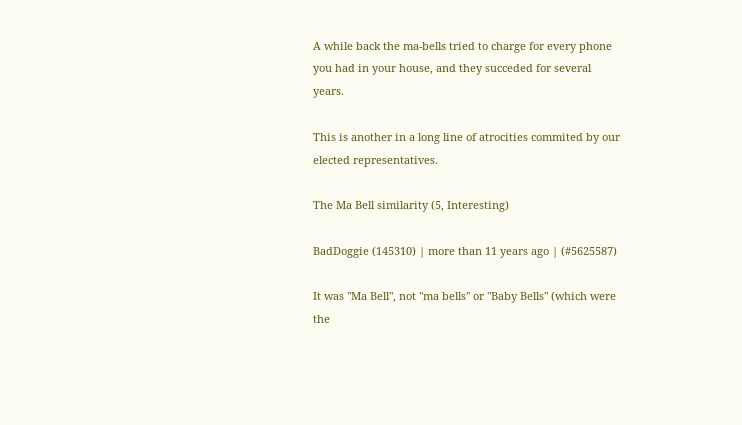A while back the ma-bells tried to charge for every phone you had in your house, and they succeded for several years.

This is another in a long line of atrocities commited by our elected representatives.

The Ma Bell similarity (5, Interesting)

BadDoggie (145310) | more than 11 years ago | (#5625587)

It was "Ma Bell", not "ma bells" or "Baby Bells" (which were the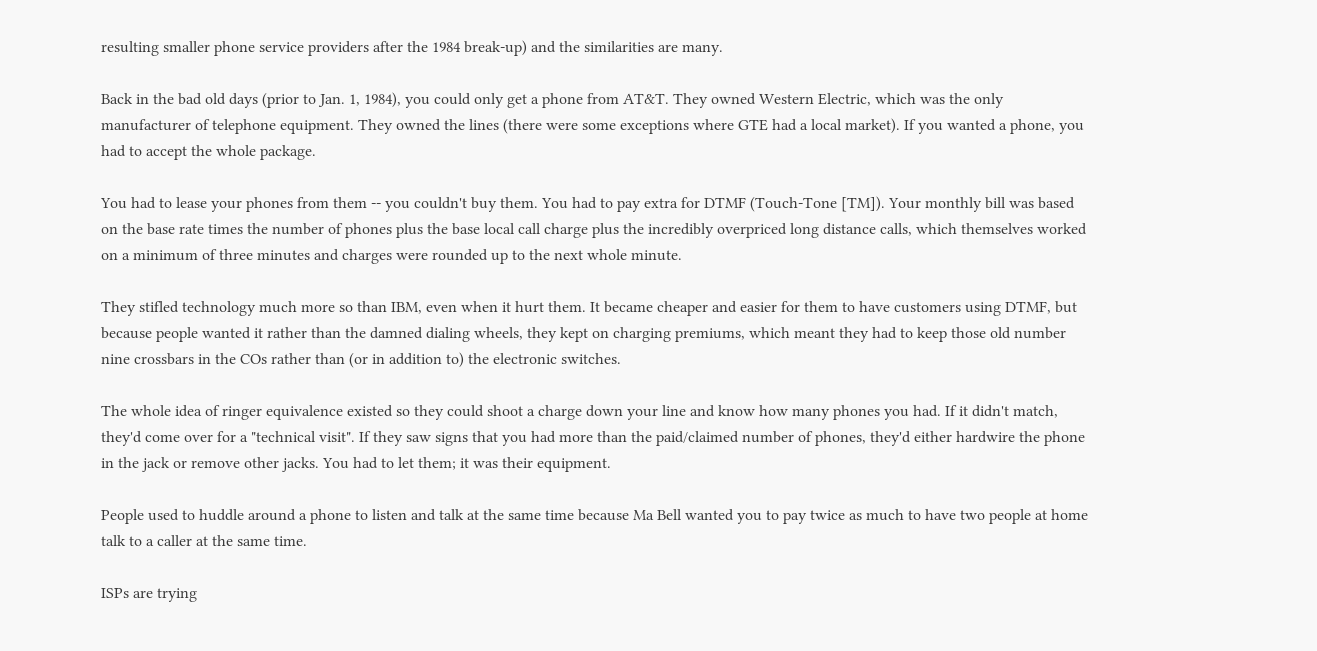resulting smaller phone service providers after the 1984 break-up) and the similarities are many.

Back in the bad old days (prior to Jan. 1, 1984), you could only get a phone from AT&T. They owned Western Electric, which was the only manufacturer of telephone equipment. They owned the lines (there were some exceptions where GTE had a local market). If you wanted a phone, you had to accept the whole package.

You had to lease your phones from them -- you couldn't buy them. You had to pay extra for DTMF (Touch-Tone [TM]). Your monthly bill was based on the base rate times the number of phones plus the base local call charge plus the incredibly overpriced long distance calls, which themselves worked on a minimum of three minutes and charges were rounded up to the next whole minute.

They stifled technology much more so than IBM, even when it hurt them. It became cheaper and easier for them to have customers using DTMF, but because people wanted it rather than the damned dialing wheels, they kept on charging premiums, which meant they had to keep those old number nine crossbars in the COs rather than (or in addition to) the electronic switches.

The whole idea of ringer equivalence existed so they could shoot a charge down your line and know how many phones you had. If it didn't match, they'd come over for a "technical visit". If they saw signs that you had more than the paid/claimed number of phones, they'd either hardwire the phone in the jack or remove other jacks. You had to let them; it was their equipment.

People used to huddle around a phone to listen and talk at the same time because Ma Bell wanted you to pay twice as much to have two people at home talk to a caller at the same time.

ISPs are trying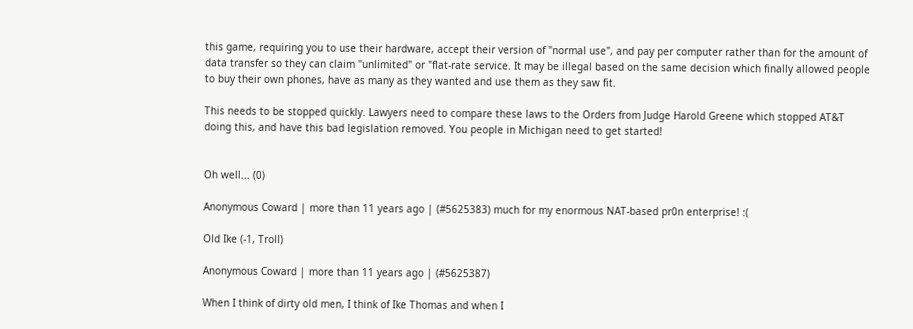this game, requiring you to use their hardware, accept their version of "normal use", and pay per computer rather than for the amount of data transfer so they can claim "unlimited" or "flat-rate service. It may be illegal based on the same decision which finally allowed people to buy their own phones, have as many as they wanted and use them as they saw fit.

This needs to be stopped quickly. Lawyers need to compare these laws to the Orders from Judge Harold Greene which stopped AT&T doing this, and have this bad legislation removed. You people in Michigan need to get started!


Oh well... (0)

Anonymous Coward | more than 11 years ago | (#5625383) much for my enormous NAT-based pr0n enterprise! :(

Old Ike (-1, Troll)

Anonymous Coward | more than 11 years ago | (#5625387)

When I think of dirty old men, I think of Ike Thomas and when I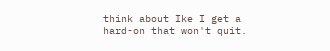think about Ike I get a hard-on that won't quit.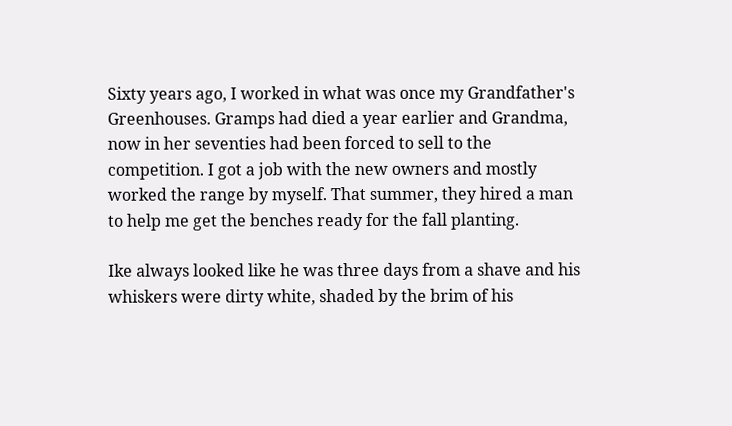Sixty years ago, I worked in what was once my Grandfather's Greenhouses. Gramps had died a year earlier and Grandma, now in her seventies had been forced to sell to the competition. I got a job with the new owners and mostly worked the range by myself. That summer, they hired a man to help me get the benches ready for the fall planting.

Ike always looked like he was three days from a shave and his whiskers were dirty white, shaded by the brim of his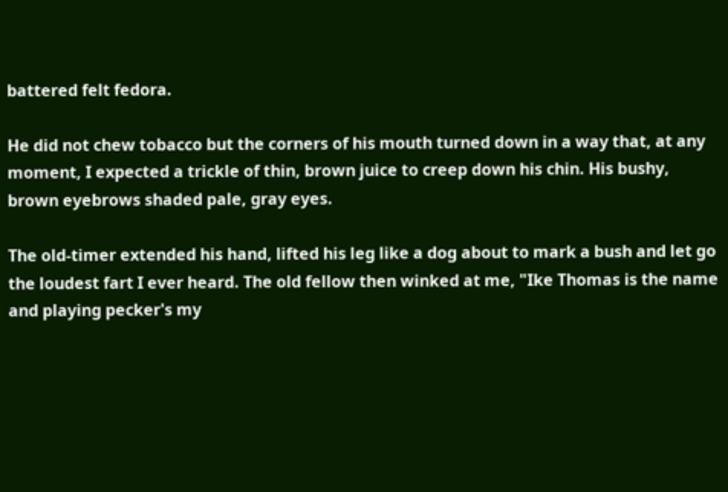battered felt fedora.

He did not chew tobacco but the corners of his mouth turned down in a way that, at any moment, I expected a trickle of thin, brown juice to creep down his chin. His bushy, brown eyebrows shaded pale, gray eyes.

The old-timer extended his hand, lifted his leg like a dog about to mark a bush and let go the loudest fart I ever heard. The old fellow then winked at me, "Ike Thomas is the name and playing pecker's my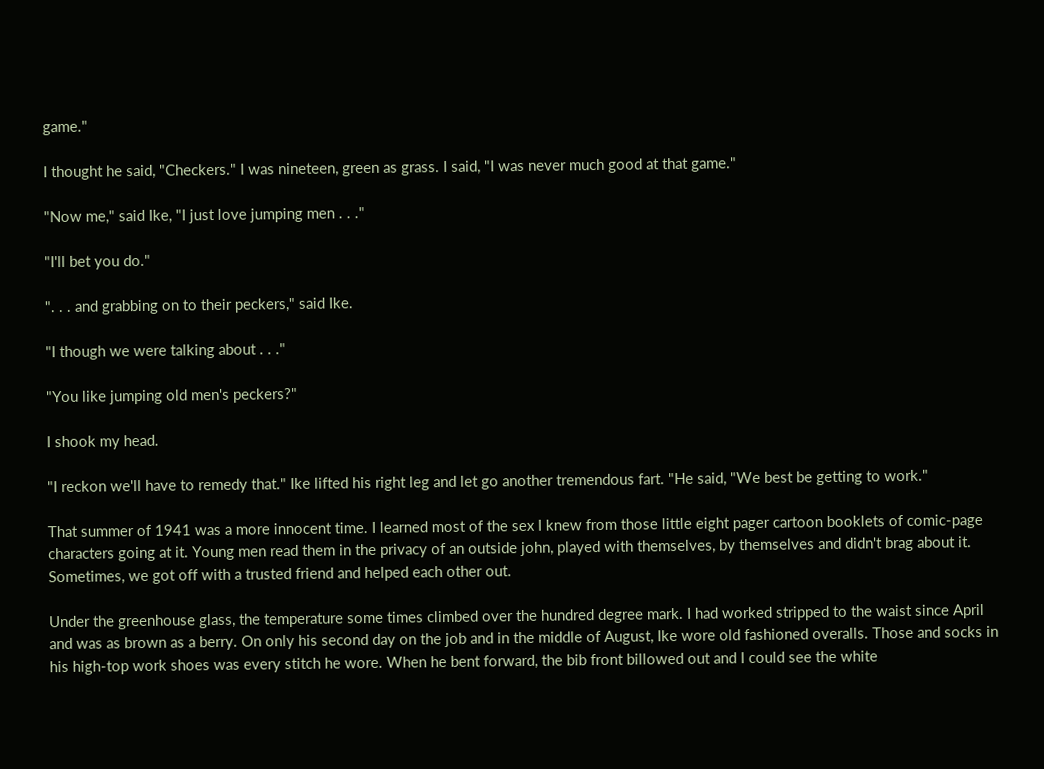game."

I thought he said, "Checkers." I was nineteen, green as grass. I said, "I was never much good at that game."

"Now me," said Ike, "I just love jumping men . . ."

"I'll bet you do."

". . . and grabbing on to their peckers," said Ike.

"I though we were talking about . . ."

"You like jumping old men's peckers?"

I shook my head.

"I reckon we'll have to remedy that." Ike lifted his right leg and let go another tremendous fart. "He said, "We best be getting to work."

That summer of 1941 was a more innocent time. I learned most of the sex I knew from those little eight pager cartoon booklets of comic-page characters going at it. Young men read them in the privacy of an outside john, played with themselves, by themselves and didn't brag about it. Sometimes, we got off with a trusted friend and helped each other out.

Under the greenhouse glass, the temperature some times climbed over the hundred degree mark. I had worked stripped to the waist since April and was as brown as a berry. On only his second day on the job and in the middle of August, Ike wore old fashioned overalls. Those and socks in his high-top work shoes was every stitch he wore. When he bent forward, the bib front billowed out and I could see the white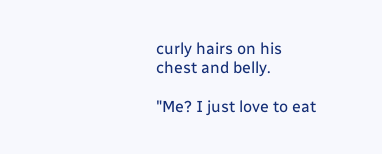curly hairs on his chest and belly.

"Me? I just love to eat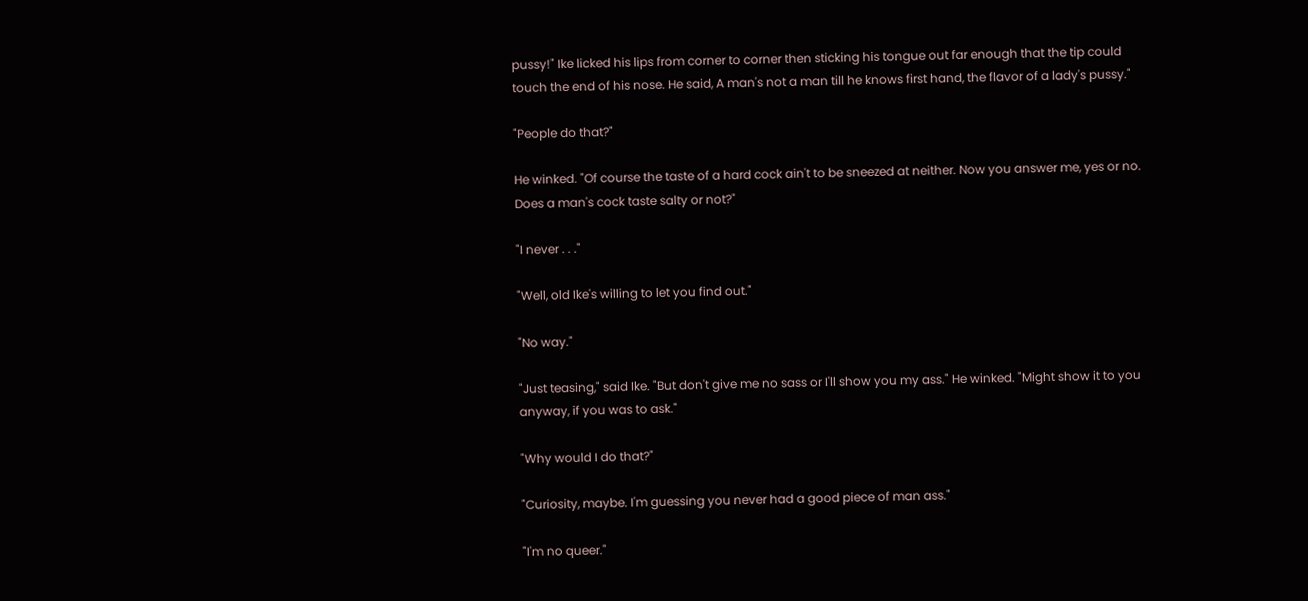pussy!" Ike licked his lips from corner to corner then sticking his tongue out far enough that the tip could touch the end of his nose. He said, A man's not a man till he knows first hand, the flavor of a lady's pussy."

"People do that?"

He winked. "Of course the taste of a hard cock ain't to be sneezed at neither. Now you answer me, yes or no. Does a man's cock taste salty or not?"

"I never . . ."

"Well, old Ike's willing to let you find out."

"No way."

"Just teasing," said Ike. "But don't give me no sass or I'll show you my ass." He winked. "Might show it to you anyway, if you was to ask."

"Why would I do that?"

"Curiosity, maybe. I'm guessing you never had a good piece of man ass."

"I'm no queer."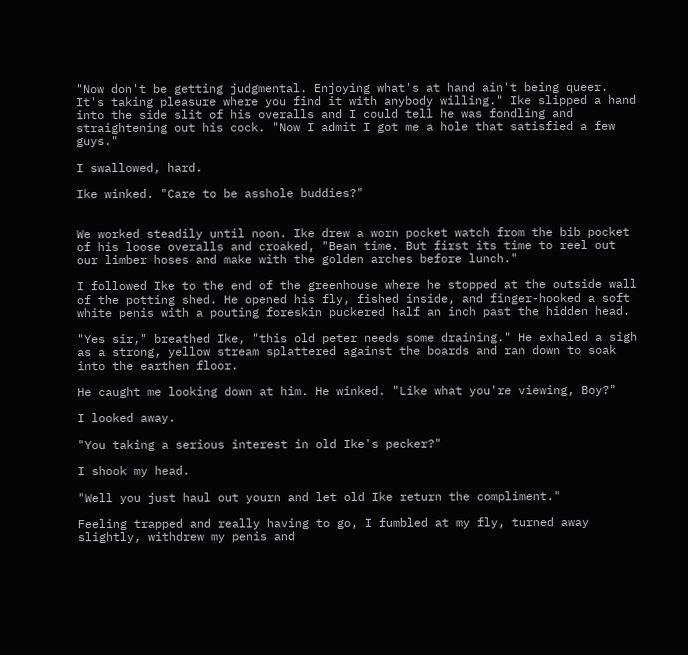"Now don't be getting judgmental. Enjoying what's at hand ain't being queer. It's taking pleasure where you find it with anybody willing." Ike slipped a hand into the side slit of his overalls and I could tell he was fondling and straightening out his cock. "Now I admit I got me a hole that satisfied a few guys."

I swallowed, hard.

Ike winked. "Care to be asshole buddies?"


We worked steadily until noon. Ike drew a worn pocket watch from the bib pocket of his loose overalls and croaked, "Bean time. But first its time to reel out our limber hoses and make with the golden arches before lunch."

I followed Ike to the end of the greenhouse where he stopped at the outside wall of the potting shed. He opened his fly, fished inside, and finger-hooked a soft white penis with a pouting foreskin puckered half an inch past the hidden head.

"Yes sir," breathed Ike, "this old peter needs some draining." He exhaled a sigh as a strong, yellow stream splattered against the boards and ran down to soak into the earthen floor.

He caught me looking down at him. He winked. "Like what you're viewing, Boy?"

I looked away.

"You taking a serious interest in old Ike's pecker?"

I shook my head.

"Well you just haul out yourn and let old Ike return the compliment."

Feeling trapped and really having to go, I fumbled at my fly, turned away slightly, withdrew my penis and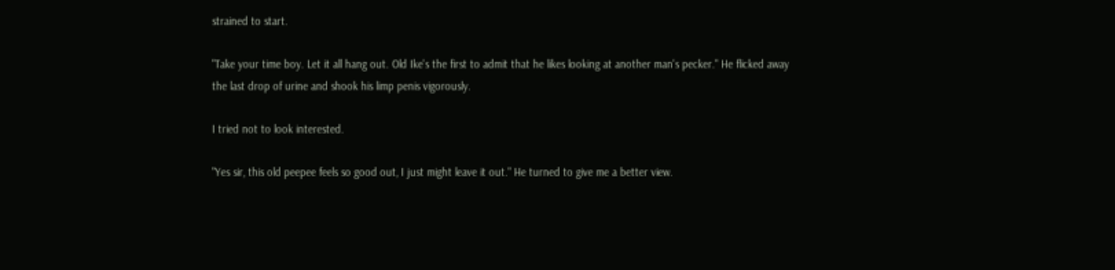strained to start.

"Take your time boy. Let it all hang out. Old Ike's the first to admit that he likes looking at another man's pecker." He flicked away the last drop of urine and shook his limp penis vigorously.

I tried not to look interested.

"Yes sir, this old peepee feels so good out, I just might leave it out." He turned to give me a better view.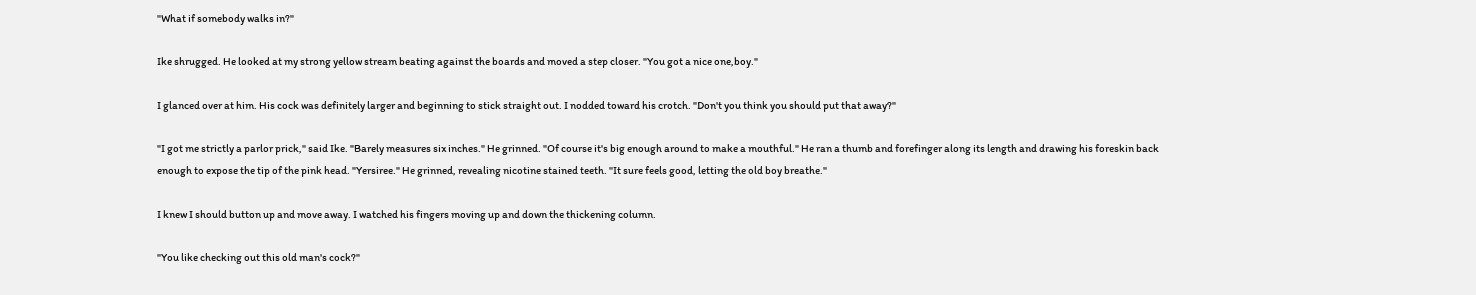"What if somebody walks in?"

Ike shrugged. He looked at my strong yellow stream beating against the boards and moved a step closer. "You got a nice one,boy."

I glanced over at him. His cock was definitely larger and beginning to stick straight out. I nodded toward his crotch. "Don't you think you should put that away?"

"I got me strictly a parlor prick," said Ike. "Barely measures six inches." He grinned. "Of course it's big enough around to make a mouthful." He ran a thumb and forefinger along its length and drawing his foreskin back enough to expose the tip of the pink head. "Yersiree." He grinned, revealing nicotine stained teeth. "It sure feels good, letting the old boy breathe."

I knew I should button up and move away. I watched his fingers moving up and down the thickening column.

"You like checking out this old man's cock?"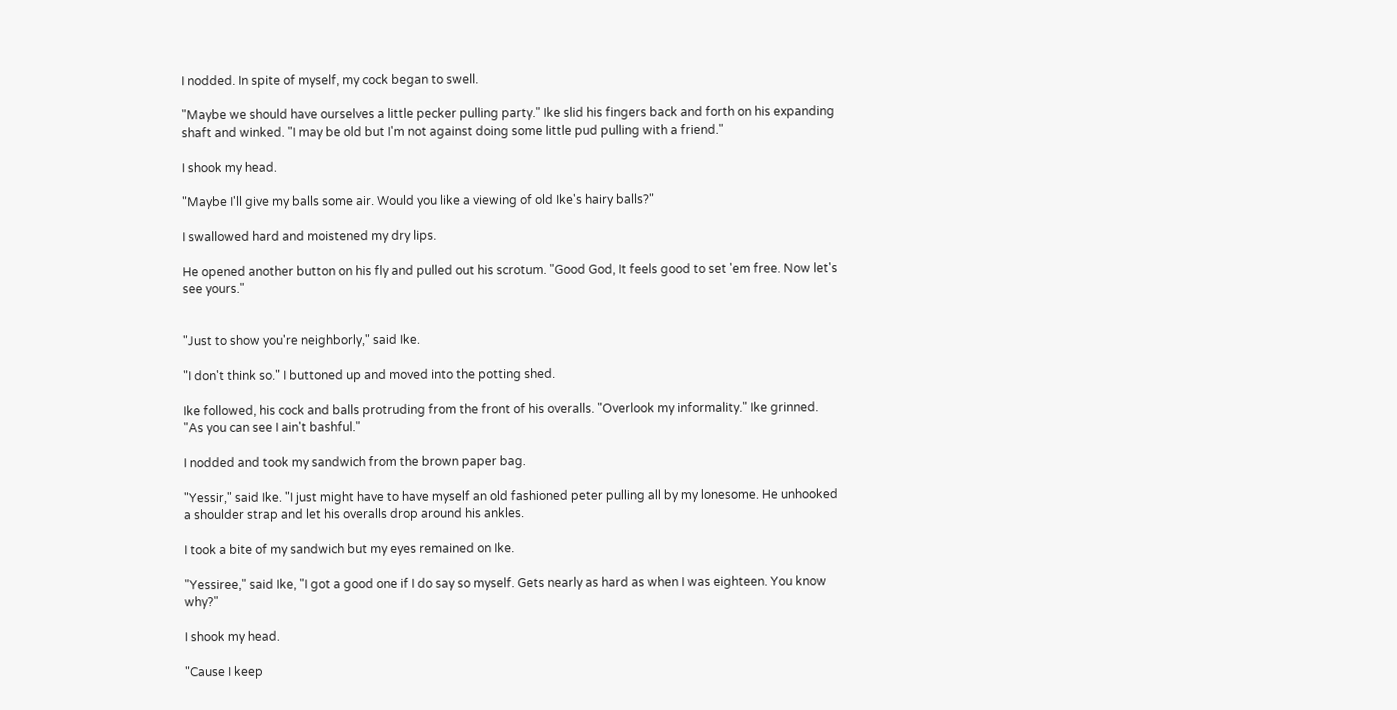I nodded. In spite of myself, my cock began to swell.

"Maybe we should have ourselves a little pecker pulling party." Ike slid his fingers back and forth on his expanding shaft and winked. "I may be old but I'm not against doing some little pud pulling with a friend."

I shook my head.

"Maybe I'll give my balls some air. Would you like a viewing of old Ike's hairy balls?"

I swallowed hard and moistened my dry lips.

He opened another button on his fly and pulled out his scrotum. "Good God, It feels good to set 'em free. Now let's see yours."


"Just to show you're neighborly," said Ike.

"I don't think so." I buttoned up and moved into the potting shed.

Ike followed, his cock and balls protruding from the front of his overalls. "Overlook my informality." Ike grinned. "As you can see I ain't bashful."

I nodded and took my sandwich from the brown paper bag.

"Yessir," said Ike. "I just might have to have myself an old fashioned peter pulling all by my lonesome. He unhooked a shoulder strap and let his overalls drop around his ankles.

I took a bite of my sandwich but my eyes remained on Ike.

"Yessiree," said Ike, "I got a good one if I do say so myself. Gets nearly as hard as when I was eighteen. You know why?"

I shook my head.

"Cause I keep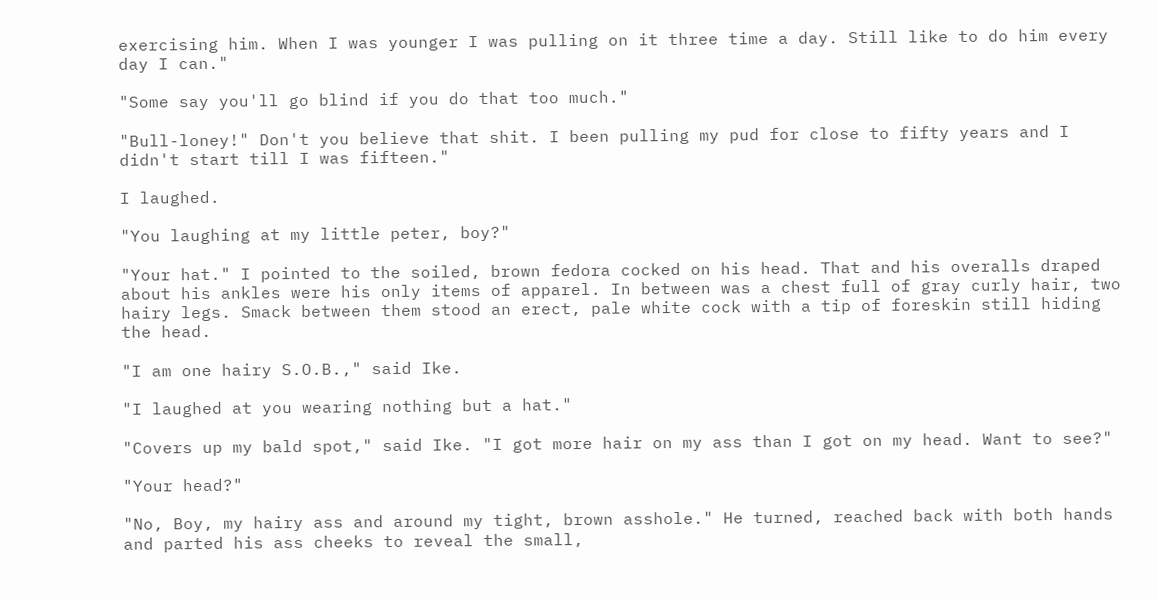exercising him. When I was younger I was pulling on it three time a day. Still like to do him every day I can."

"Some say you'll go blind if you do that too much."

"Bull-loney!" Don't you believe that shit. I been pulling my pud for close to fifty years and I didn't start till I was fifteen."

I laughed.

"You laughing at my little peter, boy?"

"Your hat." I pointed to the soiled, brown fedora cocked on his head. That and his overalls draped about his ankles were his only items of apparel. In between was a chest full of gray curly hair, two hairy legs. Smack between them stood an erect, pale white cock with a tip of foreskin still hiding the head.

"I am one hairy S.O.B.," said Ike.

"I laughed at you wearing nothing but a hat."

"Covers up my bald spot," said Ike. "I got more hair on my ass than I got on my head. Want to see?"

"Your head?"

"No, Boy, my hairy ass and around my tight, brown asshole." He turned, reached back with both hands and parted his ass cheeks to reveal the small,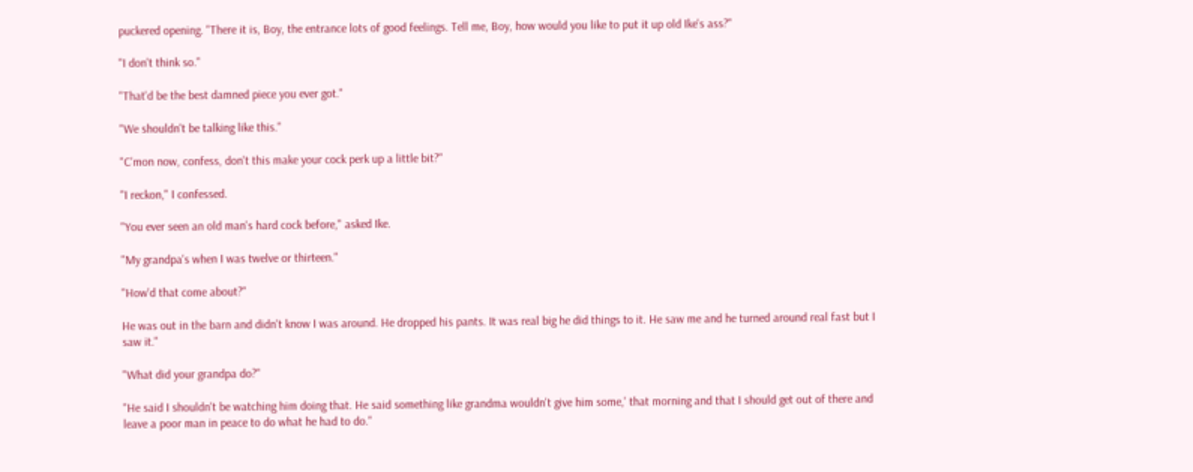puckered opening. "There it is, Boy, the entrance lots of good feelings. Tell me, Boy, how would you like to put it up old Ike's ass?"

"I don't think so."

"That'd be the best damned piece you ever got."

"We shouldn't be talking like this."

"C'mon now, confess, don't this make your cock perk up a little bit?"

"I reckon," I confessed.

"You ever seen an old man's hard cock before," asked Ike.

"My grandpa's when I was twelve or thirteen."

"How'd that come about?"

He was out in the barn and didn't know I was around. He dropped his pants. It was real big he did things to it. He saw me and he turned around real fast but I saw it."

"What did your grandpa do?"

"He said I shouldn't be watching him doing that. He said something like grandma wouldn't give him some,' that morning and that I should get out of there and leave a poor man in peace to do what he had to do."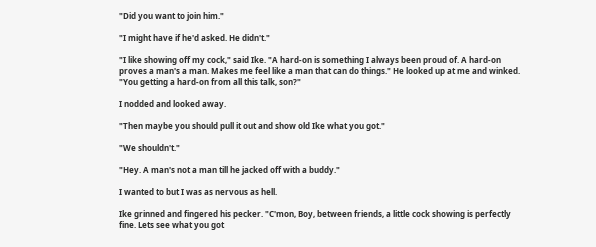"Did you want to join him."

"I might have if he'd asked. He didn't."

"I like showing off my cock," said Ike. "A hard-on is something I always been proud of. A hard-on proves a man's a man. Makes me feel like a man that can do things." He looked up at me and winked. "You getting a hard-on from all this talk, son?"

I nodded and looked away.

"Then maybe you should pull it out and show old Ike what you got."

"We shouldn't."

"Hey. A man's not a man till he jacked off with a buddy."

I wanted to but I was as nervous as hell.

Ike grinned and fingered his pecker. "C'mon, Boy, between friends, a little cock showing is perfectly fine. Lets see what you got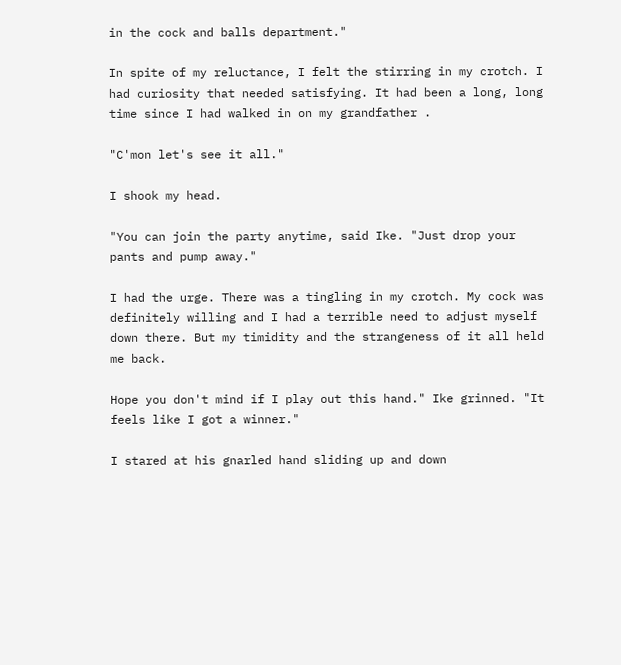in the cock and balls department."

In spite of my reluctance, I felt the stirring in my crotch. I had curiosity that needed satisfying. It had been a long, long time since I had walked in on my grandfather .

"C'mon let's see it all."

I shook my head.

"You can join the party anytime, said Ike. "Just drop your pants and pump away."

I had the urge. There was a tingling in my crotch. My cock was definitely willing and I had a terrible need to adjust myself down there. But my timidity and the strangeness of it all held me back.

Hope you don't mind if I play out this hand." Ike grinned. "It feels like I got a winner."

I stared at his gnarled hand sliding up and down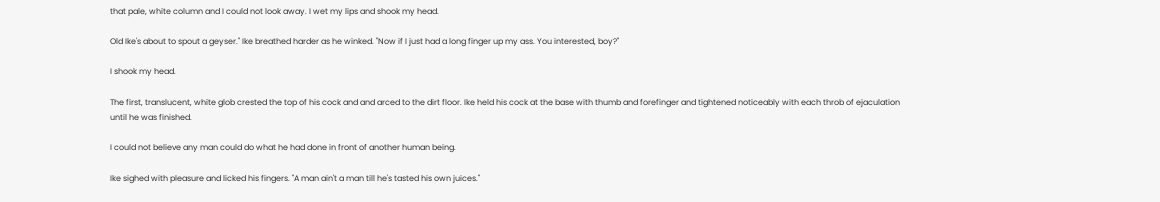that pale, white column and I could not look away. I wet my lips and shook my head.

Old Ike's about to spout a geyser." Ike breathed harder as he winked. "Now if I just had a long finger up my ass. You interested, boy?"

I shook my head.

The first, translucent, white glob crested the top of his cock and and arced to the dirt floor. Ike held his cock at the base with thumb and forefinger and tightened noticeably with each throb of ejaculation until he was finished.

I could not believe any man could do what he had done in front of another human being.

Ike sighed with pleasure and licked his fingers. "A man ain't a man till he's tasted his own juices."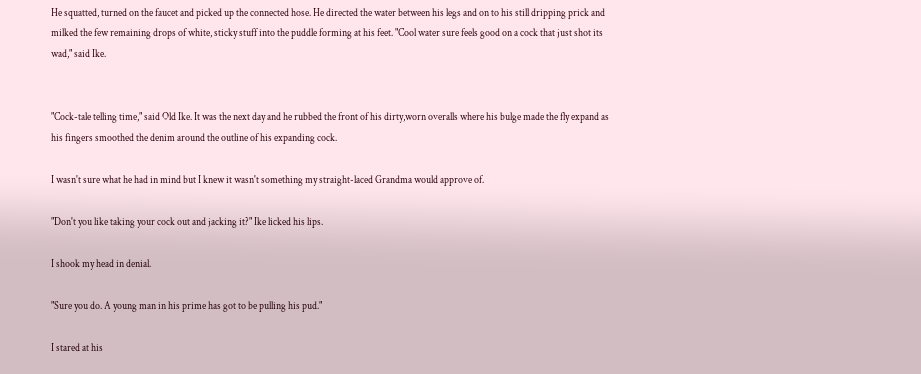He squatted, turned on the faucet and picked up the connected hose. He directed the water between his legs and on to his still dripping prick and milked the few remaining drops of white, sticky stuff into the puddle forming at his feet. "Cool water sure feels good on a cock that just shot its wad," said Ike.


"Cock-tale telling time," said Old Ike. It was the next day and he rubbed the front of his dirty,worn overalls where his bulge made the fly expand as his fingers smoothed the denim around the outline of his expanding cock.

I wasn't sure what he had in mind but I knew it wasn't something my straight-laced Grandma would approve of.

"Don't you like taking your cock out and jacking it?" Ike licked his lips.

I shook my head in denial.

"Sure you do. A young man in his prime has got to be pulling his pud."

I stared at his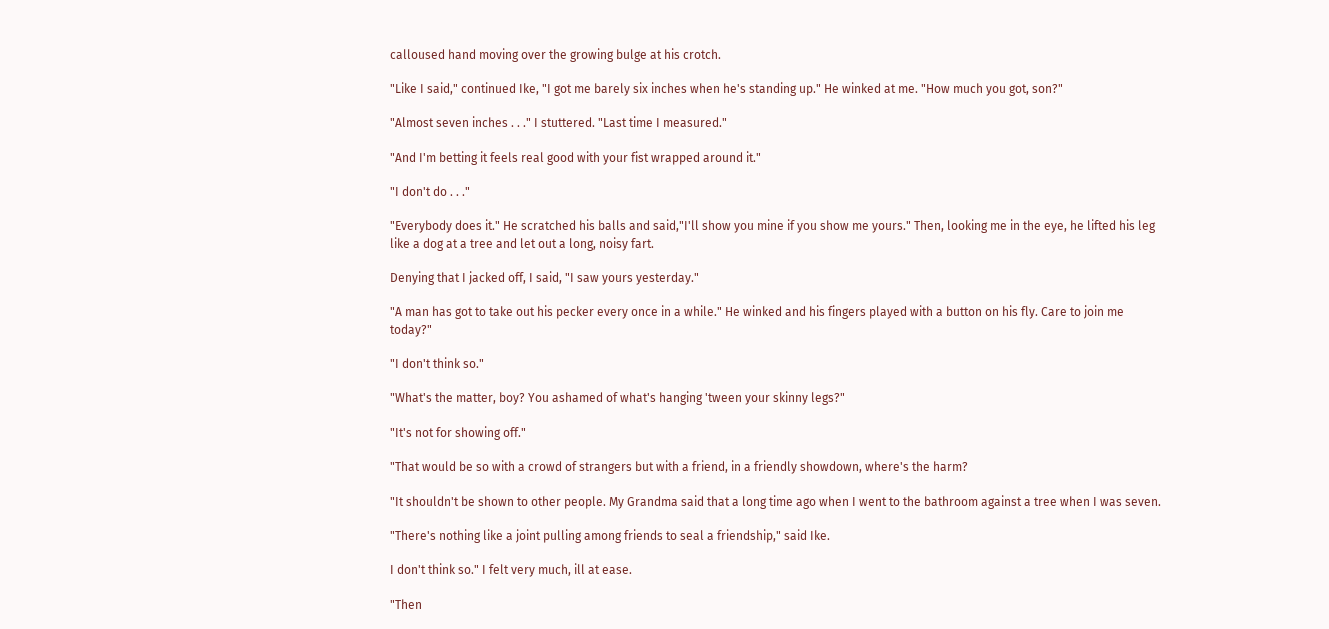calloused hand moving over the growing bulge at his crotch.

"Like I said," continued Ike, "I got me barely six inches when he's standing up." He winked at me. "How much you got, son?"

"Almost seven inches . . ." I stuttered. "Last time I measured."

"And I'm betting it feels real good with your fist wrapped around it."

"I don't do . . ."

"Everybody does it." He scratched his balls and said,"I'll show you mine if you show me yours." Then, looking me in the eye, he lifted his leg like a dog at a tree and let out a long, noisy fart.

Denying that I jacked off, I said, "I saw yours yesterday."

"A man has got to take out his pecker every once in a while." He winked and his fingers played with a button on his fly. Care to join me today?"

"I don't think so."

"What's the matter, boy? You ashamed of what's hanging 'tween your skinny legs?"

"It's not for showing off."

"That would be so with a crowd of strangers but with a friend, in a friendly showdown, where's the harm?

"It shouldn't be shown to other people. My Grandma said that a long time ago when I went to the bathroom against a tree when I was seven.

"There's nothing like a joint pulling among friends to seal a friendship," said Ike.

I don't think so." I felt very much, ill at ease.

"Then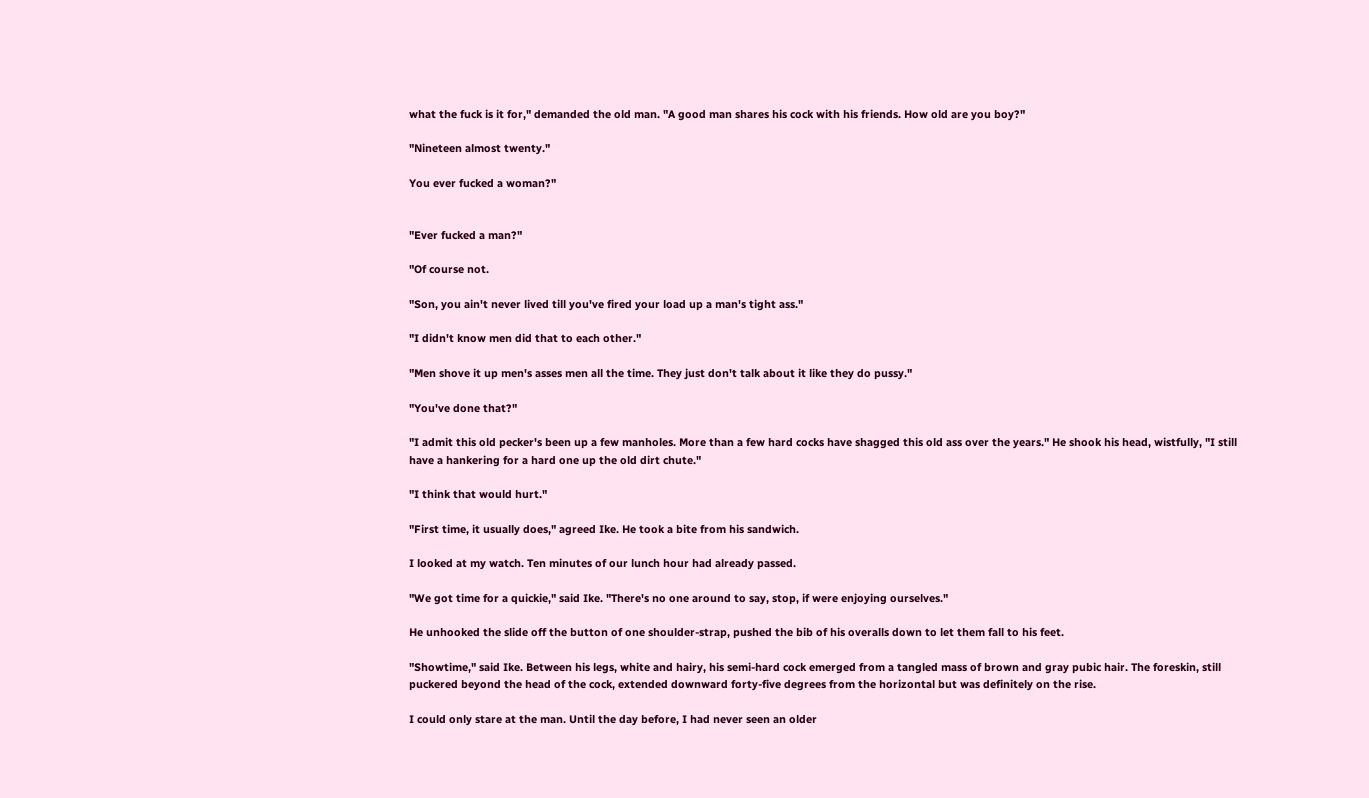what the fuck is it for," demanded the old man. "A good man shares his cock with his friends. How old are you boy?"

"Nineteen almost twenty."

You ever fucked a woman?"


"Ever fucked a man?"

"Of course not.

"Son, you ain't never lived till you've fired your load up a man's tight ass."

"I didn't know men did that to each other."

"Men shove it up men's asses men all the time. They just don't talk about it like they do pussy."

"You've done that?"

"I admit this old pecker's been up a few manholes. More than a few hard cocks have shagged this old ass over the years." He shook his head, wistfully, "I still have a hankering for a hard one up the old dirt chute."

"I think that would hurt."

"First time, it usually does," agreed Ike. He took a bite from his sandwich.

I looked at my watch. Ten minutes of our lunch hour had already passed.

"We got time for a quickie," said Ike. "There's no one around to say, stop, if were enjoying ourselves."

He unhooked the slide off the button of one shoulder-strap, pushed the bib of his overalls down to let them fall to his feet.

"Showtime," said Ike. Between his legs, white and hairy, his semi-hard cock emerged from a tangled mass of brown and gray pubic hair. The foreskin, still puckered beyond the head of the cock, extended downward forty-five degrees from the horizontal but was definitely on the rise.

I could only stare at the man. Until the day before, I had never seen an older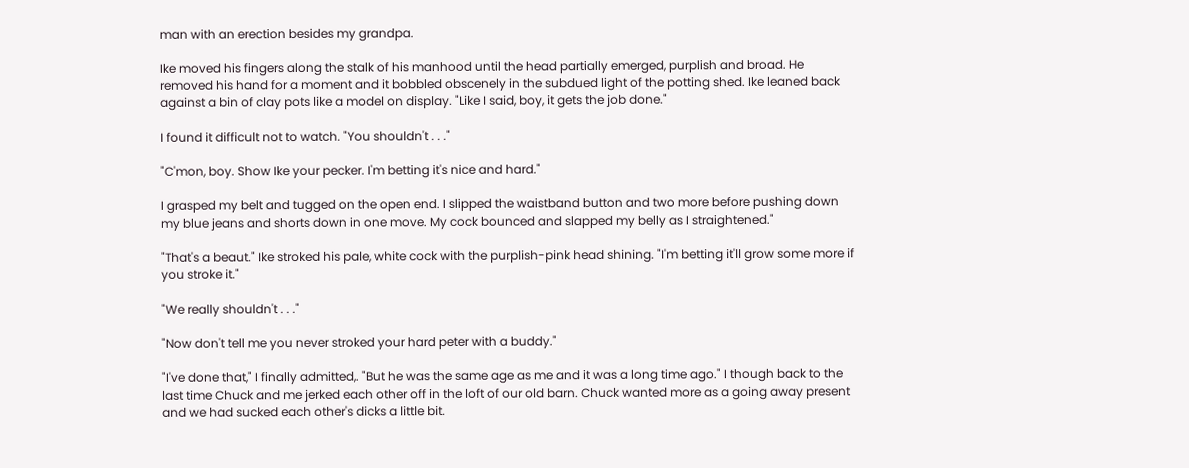man with an erection besides my grandpa.

Ike moved his fingers along the stalk of his manhood until the head partially emerged, purplish and broad. He removed his hand for a moment and it bobbled obscenely in the subdued light of the potting shed. Ike leaned back against a bin of clay pots like a model on display. "Like I said, boy, it gets the job done."

I found it difficult not to watch. "You shouldn't . . ."

"C'mon, boy. Show Ike your pecker. I'm betting it's nice and hard."

I grasped my belt and tugged on the open end. I slipped the waistband button and two more before pushing down my blue jeans and shorts down in one move. My cock bounced and slapped my belly as I straightened."

"That's a beaut." Ike stroked his pale, white cock with the purplish-pink head shining. "I'm betting it'll grow some more if you stroke it."

"We really shouldn't . . ."

"Now don't tell me you never stroked your hard peter with a buddy."

"I've done that," I finally admitted,. "But he was the same age as me and it was a long time ago." I though back to the last time Chuck and me jerked each other off in the loft of our old barn. Chuck wanted more as a going away present and we had sucked each other's dicks a little bit.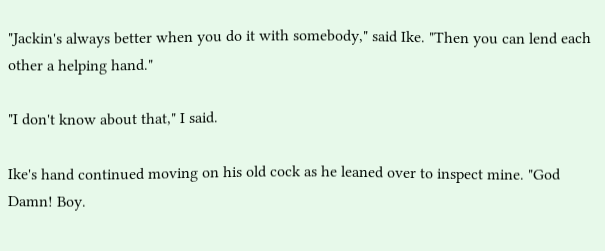"Jackin's always better when you do it with somebody," said Ike. "Then you can lend each other a helping hand."

"I don't know about that," I said.

Ike's hand continued moving on his old cock as he leaned over to inspect mine. "God Damn! Boy.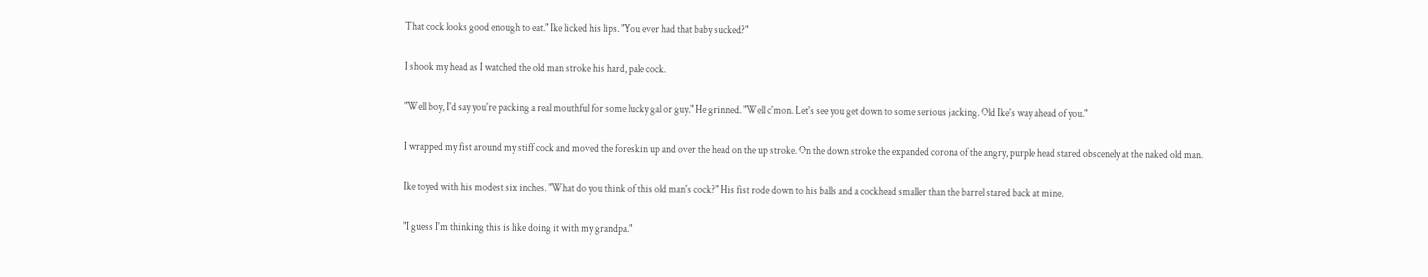That cock looks good enough to eat." Ike licked his lips. "You ever had that baby sucked?"

I shook my head as I watched the old man stroke his hard, pale cock.

"Well boy, I'd say you're packing a real mouthful for some lucky gal or guy." He grinned. "Well c'mon. Let's see you get down to some serious jacking. Old Ike's way ahead of you."

I wrapped my fist around my stiff cock and moved the foreskin up and over the head on the up stroke. On the down stroke the expanded corona of the angry, purple head stared obscenely at the naked old man.

Ike toyed with his modest six inches. "What do you think of this old man's cock?" His fist rode down to his balls and a cockhead smaller than the barrel stared back at mine.

"I guess I'm thinking this is like doing it with my grandpa."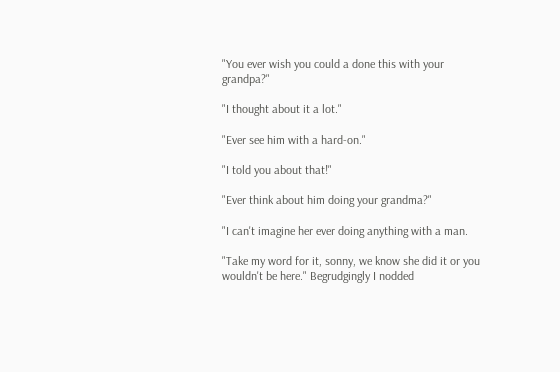"You ever wish you could a done this with your grandpa?"

"I thought about it a lot."

"Ever see him with a hard-on."

"I told you about that!"

"Ever think about him doing your grandma?"

"I can't imagine her ever doing anything with a man.

"Take my word for it, sonny, we know she did it or you wouldn't be here." Begrudgingly I nodded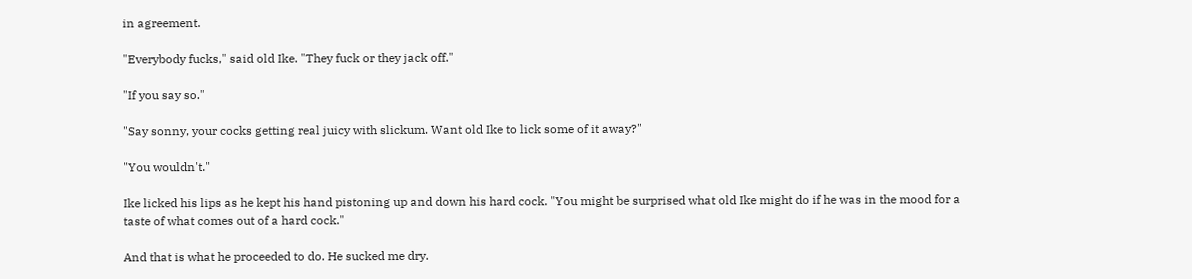in agreement.

"Everybody fucks," said old Ike. "They fuck or they jack off."

"If you say so."

"Say sonny, your cocks getting real juicy with slickum. Want old Ike to lick some of it away?"

"You wouldn't."

Ike licked his lips as he kept his hand pistoning up and down his hard cock. "You might be surprised what old Ike might do if he was in the mood for a taste of what comes out of a hard cock."

And that is what he proceeded to do. He sucked me dry.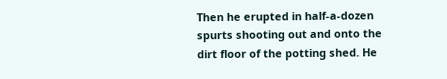Then he erupted in half-a-dozen spurts shooting out and onto the dirt floor of the potting shed. He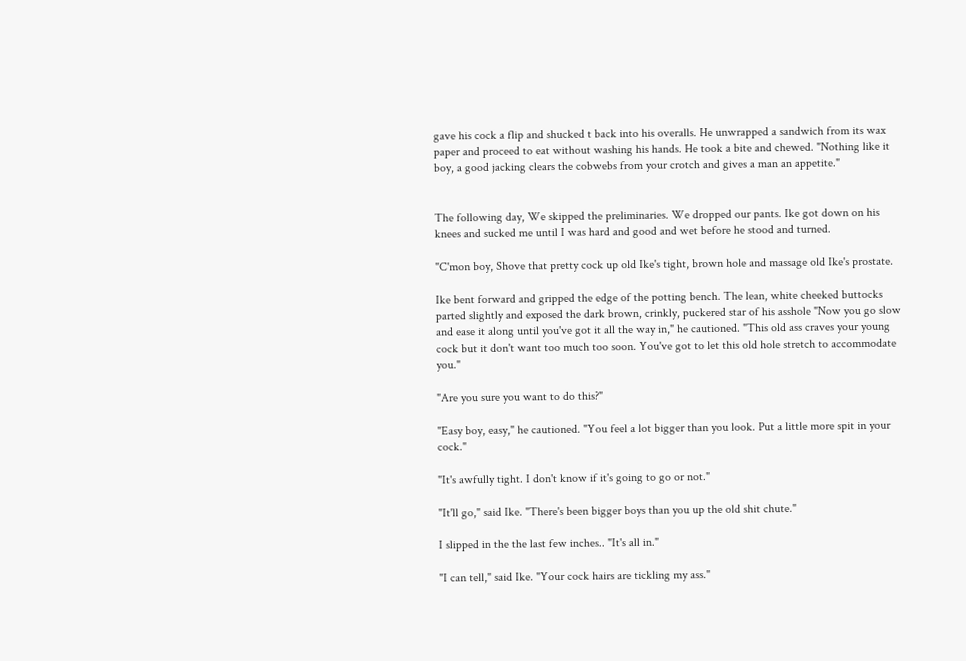gave his cock a flip and shucked t back into his overalls. He unwrapped a sandwich from its wax paper and proceed to eat without washing his hands. He took a bite and chewed. "Nothing like it boy, a good jacking clears the cobwebs from your crotch and gives a man an appetite."


The following day, We skipped the preliminaries. We dropped our pants. Ike got down on his knees and sucked me until I was hard and good and wet before he stood and turned.

"C'mon boy, Shove that pretty cock up old Ike's tight, brown hole and massage old Ike's prostate.

Ike bent forward and gripped the edge of the potting bench. The lean, white cheeked buttocks parted slightly and exposed the dark brown, crinkly, puckered star of his asshole "Now you go slow and ease it along until you've got it all the way in," he cautioned. "This old ass craves your young cock but it don't want too much too soon. You've got to let this old hole stretch to accommodate you."

"Are you sure you want to do this?"

"Easy boy, easy," he cautioned. "You feel a lot bigger than you look. Put a little more spit in your cock."

"It's awfully tight. I don't know if it's going to go or not."

"It'll go," said Ike. "There's been bigger boys than you up the old shit chute."

I slipped in the the last few inches.. "It's all in."

"I can tell," said Ike. "Your cock hairs are tickling my ass."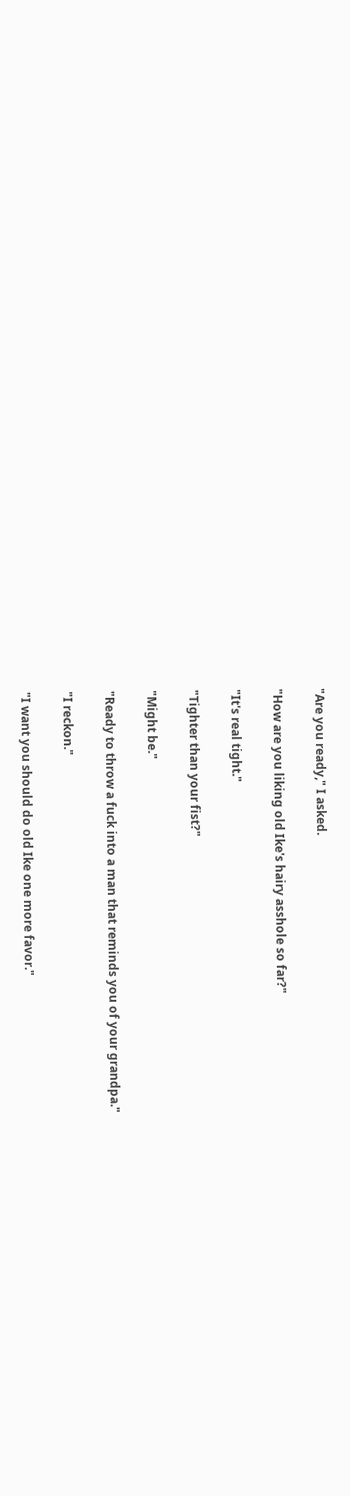"Are you ready," I asked.

"How are you liking old Ike's hairy asshole so far?"

"It's real tight."

"Tighter than your fist?"

"Might be."

"Ready to throw a fuck into a man that reminds you of your grandpa."

"I reckon."

"I want you should do old Ike one more favor."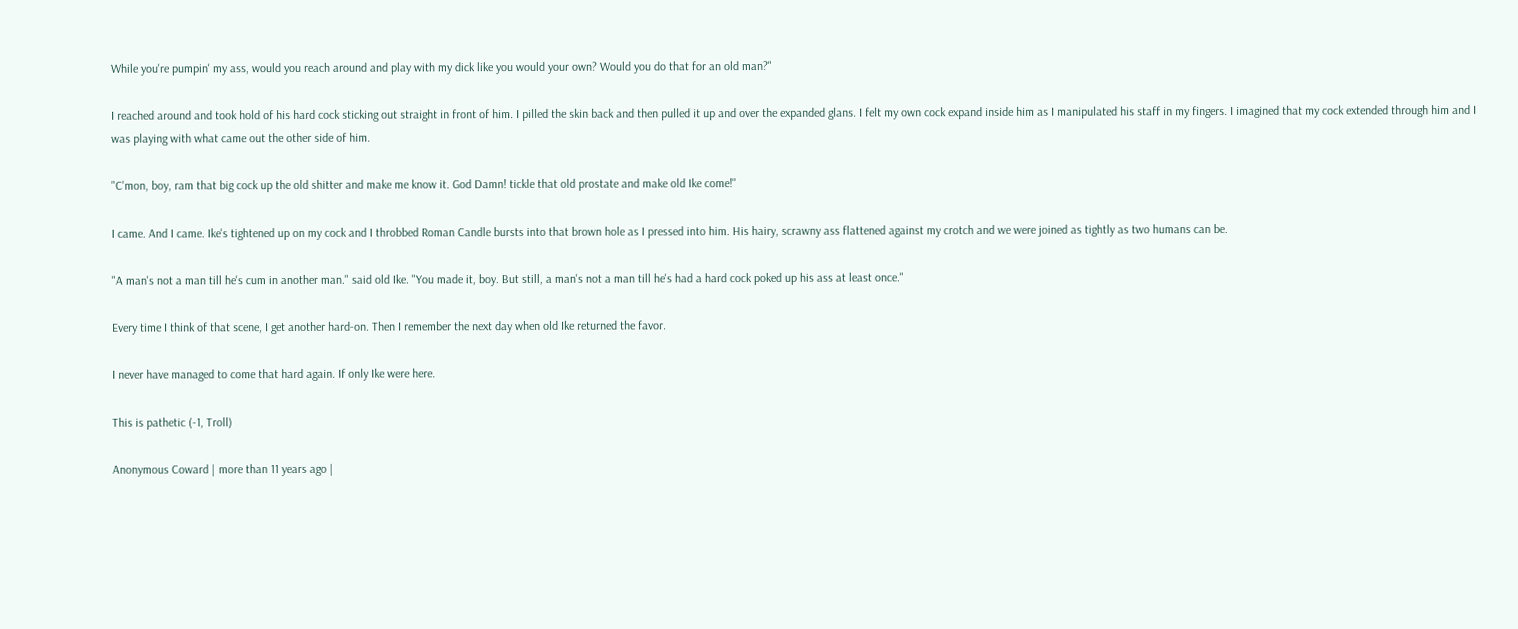While you're pumpin' my ass, would you reach around and play with my dick like you would your own? Would you do that for an old man?"

I reached around and took hold of his hard cock sticking out straight in front of him. I pilled the skin back and then pulled it up and over the expanded glans. I felt my own cock expand inside him as I manipulated his staff in my fingers. I imagined that my cock extended through him and I was playing with what came out the other side of him.

"C'mon, boy, ram that big cock up the old shitter and make me know it. God Damn! tickle that old prostate and make old Ike come!"

I came. And I came. Ike's tightened up on my cock and I throbbed Roman Candle bursts into that brown hole as I pressed into him. His hairy, scrawny ass flattened against my crotch and we were joined as tightly as two humans can be.

"A man's not a man till he's cum in another man." said old Ike. "You made it, boy. But still, a man's not a man till he's had a hard cock poked up his ass at least once."

Every time I think of that scene, I get another hard-on. Then I remember the next day when old Ike returned the favor.

I never have managed to come that hard again. If only Ike were here.

This is pathetic (-1, Troll)

Anonymous Coward | more than 11 years ago |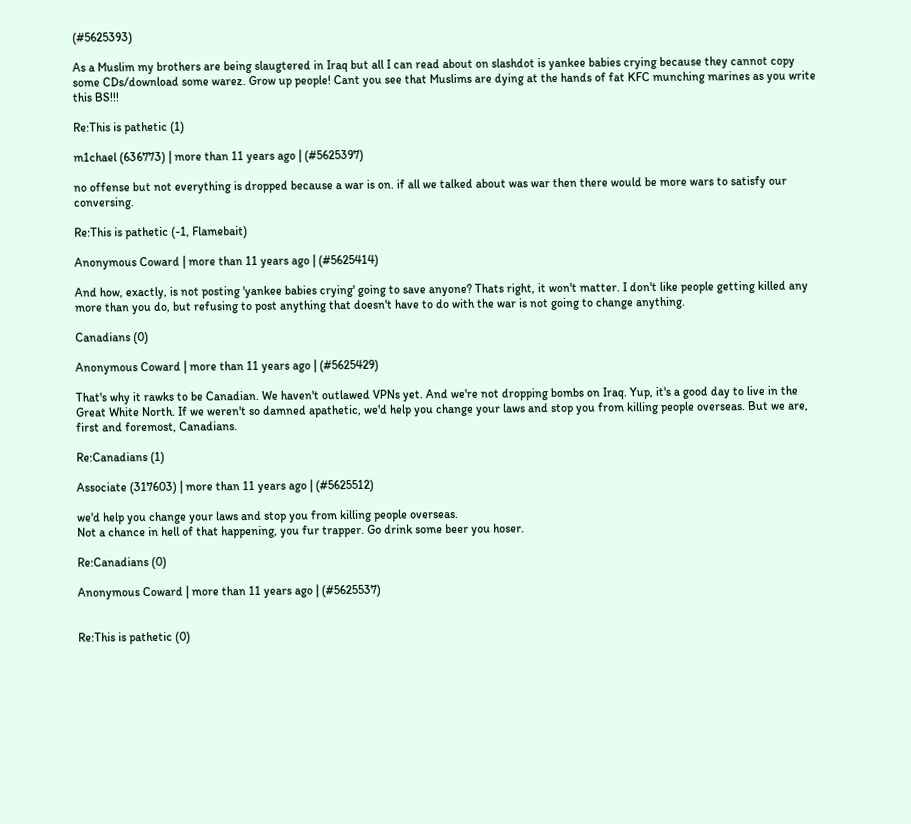(#5625393)

As a Muslim my brothers are being slaugtered in Iraq but all I can read about on slashdot is yankee babies crying because they cannot copy some CDs/download some warez. Grow up people! Cant you see that Muslims are dying at the hands of fat KFC munching marines as you write this BS!!!

Re:This is pathetic (1)

m1chael (636773) | more than 11 years ago | (#5625397)

no offense but not everything is dropped because a war is on. if all we talked about was war then there would be more wars to satisfy our conversing.

Re:This is pathetic (-1, Flamebait)

Anonymous Coward | more than 11 years ago | (#5625414)

And how, exactly, is not posting 'yankee babies crying' going to save anyone? Thats right, it won't matter. I don't like people getting killed any more than you do, but refusing to post anything that doesn't have to do with the war is not going to change anything.

Canadians (0)

Anonymous Coward | more than 11 years ago | (#5625429)

That's why it rawks to be Canadian. We haven't outlawed VPNs yet. And we're not dropping bombs on Iraq. Yup, it's a good day to live in the Great White North. If we weren't so damned apathetic, we'd help you change your laws and stop you from killing people overseas. But we are, first and foremost, Canadians.

Re:Canadians (1)

Associate (317603) | more than 11 years ago | (#5625512)

we'd help you change your laws and stop you from killing people overseas.
Not a chance in hell of that happening, you fur trapper. Go drink some beer you hoser.

Re:Canadians (0)

Anonymous Coward | more than 11 years ago | (#5625537)


Re:This is pathetic (0)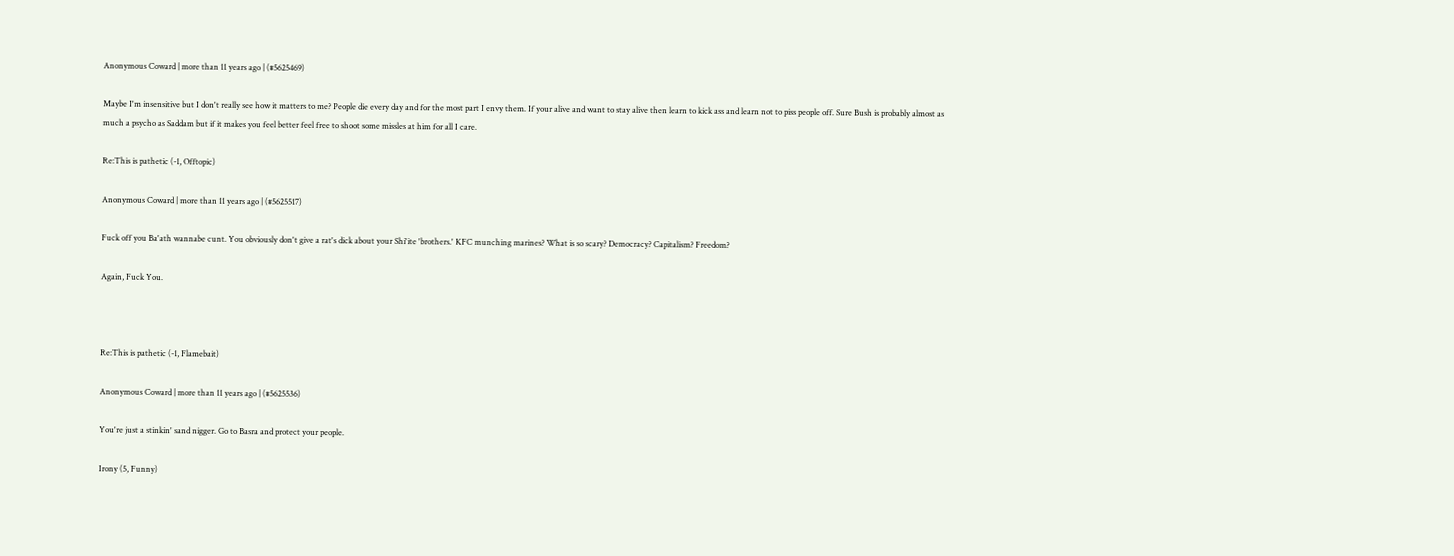Anonymous Coward | more than 11 years ago | (#5625469)

Maybe I'm insensitive but I don't really see how it matters to me? People die every day and for the most part I envy them. If your alive and want to stay alive then learn to kick ass and learn not to piss people off. Sure Bush is probably almost as much a psycho as Saddam but if it makes you feel better feel free to shoot some missles at him for all I care.

Re:This is pathetic (-1, Offtopic)

Anonymous Coward | more than 11 years ago | (#5625517)

Fuck off you Ba'ath wannabe cunt. You obviously don't give a rat's dick about your Shi'ite 'brothers.' KFC munching marines? What is so scary? Democracy? Capitalism? Freedom?

Again, Fuck You.



Re:This is pathetic (-1, Flamebait)

Anonymous Coward | more than 11 years ago | (#5625536)

You're just a stinkin' sand nigger. Go to Basra and protect your people.

Irony (5, Funny)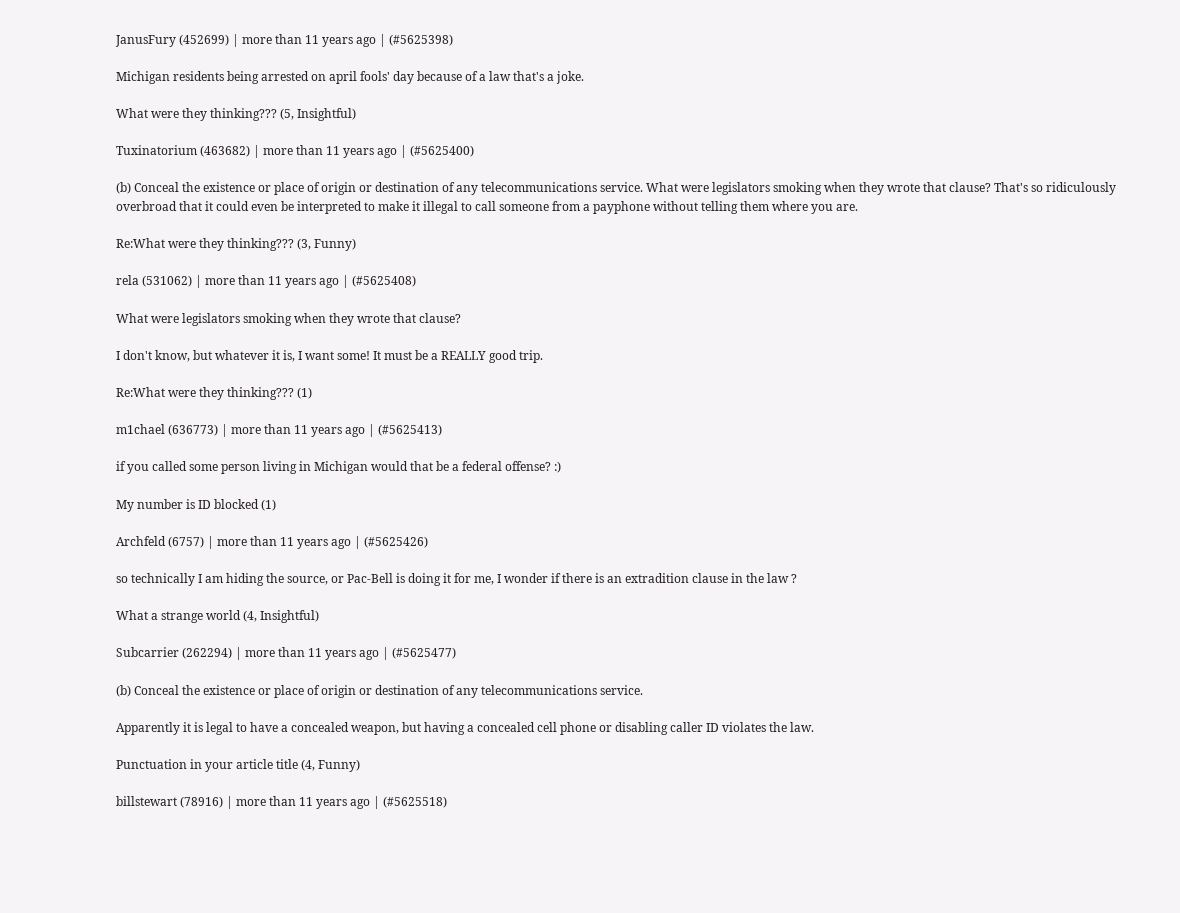JanusFury (452699) | more than 11 years ago | (#5625398)

Michigan residents being arrested on april fools' day because of a law that's a joke.

What were they thinking??? (5, Insightful)

Tuxinatorium (463682) | more than 11 years ago | (#5625400)

(b) Conceal the existence or place of origin or destination of any telecommunications service. What were legislators smoking when they wrote that clause? That's so ridiculously overbroad that it could even be interpreted to make it illegal to call someone from a payphone without telling them where you are.

Re:What were they thinking??? (3, Funny)

rela (531062) | more than 11 years ago | (#5625408)

What were legislators smoking when they wrote that clause?

I don't know, but whatever it is, I want some! It must be a REALLY good trip.

Re:What were they thinking??? (1)

m1chael (636773) | more than 11 years ago | (#5625413)

if you called some person living in Michigan would that be a federal offense? :)

My number is ID blocked (1)

Archfeld (6757) | more than 11 years ago | (#5625426)

so technically I am hiding the source, or Pac-Bell is doing it for me, I wonder if there is an extradition clause in the law ?

What a strange world (4, Insightful)

Subcarrier (262294) | more than 11 years ago | (#5625477)

(b) Conceal the existence or place of origin or destination of any telecommunications service.

Apparently it is legal to have a concealed weapon, but having a concealed cell phone or disabling caller ID violates the law.

Punctuation in your article title (4, Funny)

billstewart (78916) | more than 11 years ago | (#5625518)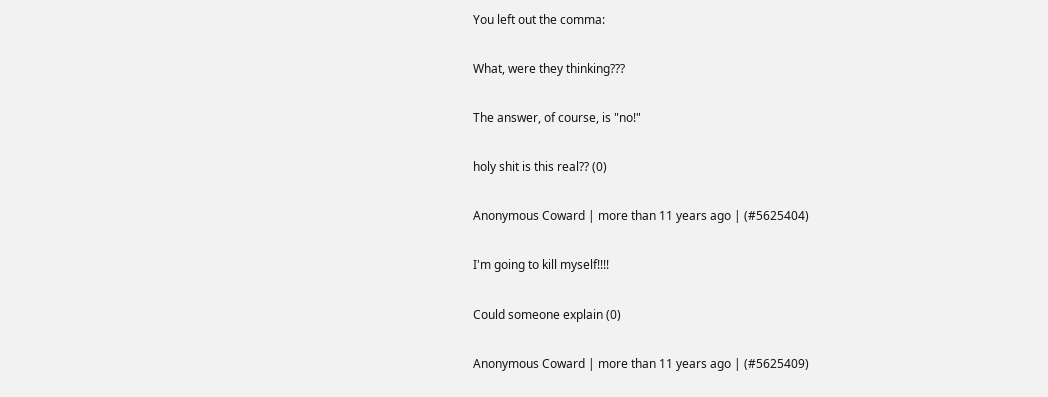You left out the comma:

What, were they thinking???

The answer, of course, is "no!"

holy shit is this real?? (0)

Anonymous Coward | more than 11 years ago | (#5625404)

I'm going to kill myself!!!!

Could someone explain (0)

Anonymous Coward | more than 11 years ago | (#5625409)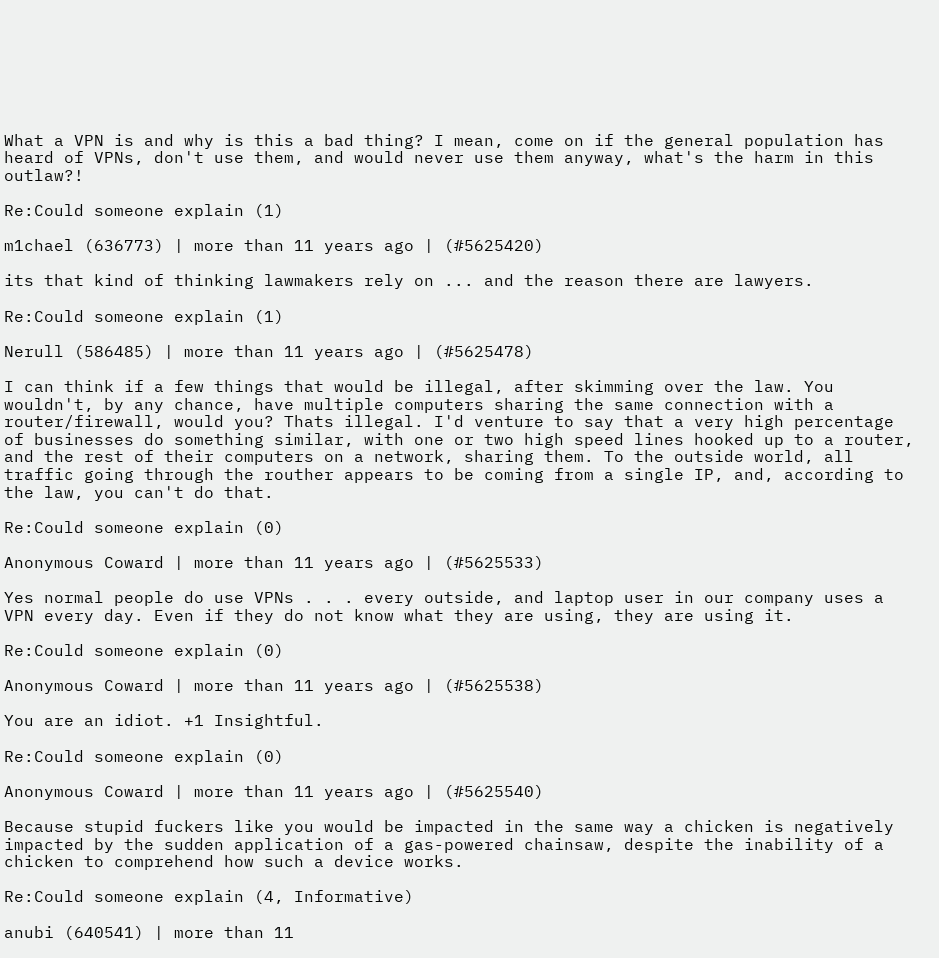What a VPN is and why is this a bad thing? I mean, come on if the general population has heard of VPNs, don't use them, and would never use them anyway, what's the harm in this outlaw?!

Re:Could someone explain (1)

m1chael (636773) | more than 11 years ago | (#5625420)

its that kind of thinking lawmakers rely on ... and the reason there are lawyers.

Re:Could someone explain (1)

Nerull (586485) | more than 11 years ago | (#5625478)

I can think if a few things that would be illegal, after skimming over the law. You wouldn't, by any chance, have multiple computers sharing the same connection with a router/firewall, would you? Thats illegal. I'd venture to say that a very high percentage of businesses do something similar, with one or two high speed lines hooked up to a router, and the rest of their computers on a network, sharing them. To the outside world, all traffic going through the routher appears to be coming from a single IP, and, according to the law, you can't do that.

Re:Could someone explain (0)

Anonymous Coward | more than 11 years ago | (#5625533)

Yes normal people do use VPNs . . . every outside, and laptop user in our company uses a VPN every day. Even if they do not know what they are using, they are using it.

Re:Could someone explain (0)

Anonymous Coward | more than 11 years ago | (#5625538)

You are an idiot. +1 Insightful.

Re:Could someone explain (0)

Anonymous Coward | more than 11 years ago | (#5625540)

Because stupid fuckers like you would be impacted in the same way a chicken is negatively impacted by the sudden application of a gas-powered chainsaw, despite the inability of a chicken to comprehend how such a device works.

Re:Could someone explain (4, Informative)

anubi (640541) | more than 11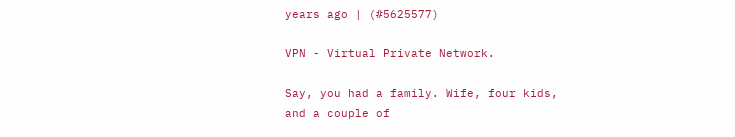years ago | (#5625577)

VPN - Virtual Private Network.

Say, you had a family. Wife, four kids, and a couple of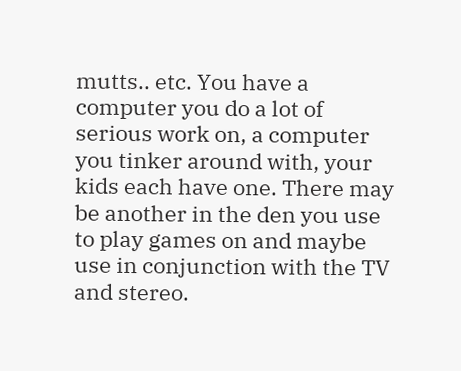mutts.. etc. You have a computer you do a lot of serious work on, a computer you tinker around with, your kids each have one. There may be another in the den you use to play games on and maybe use in conjunction with the TV and stereo.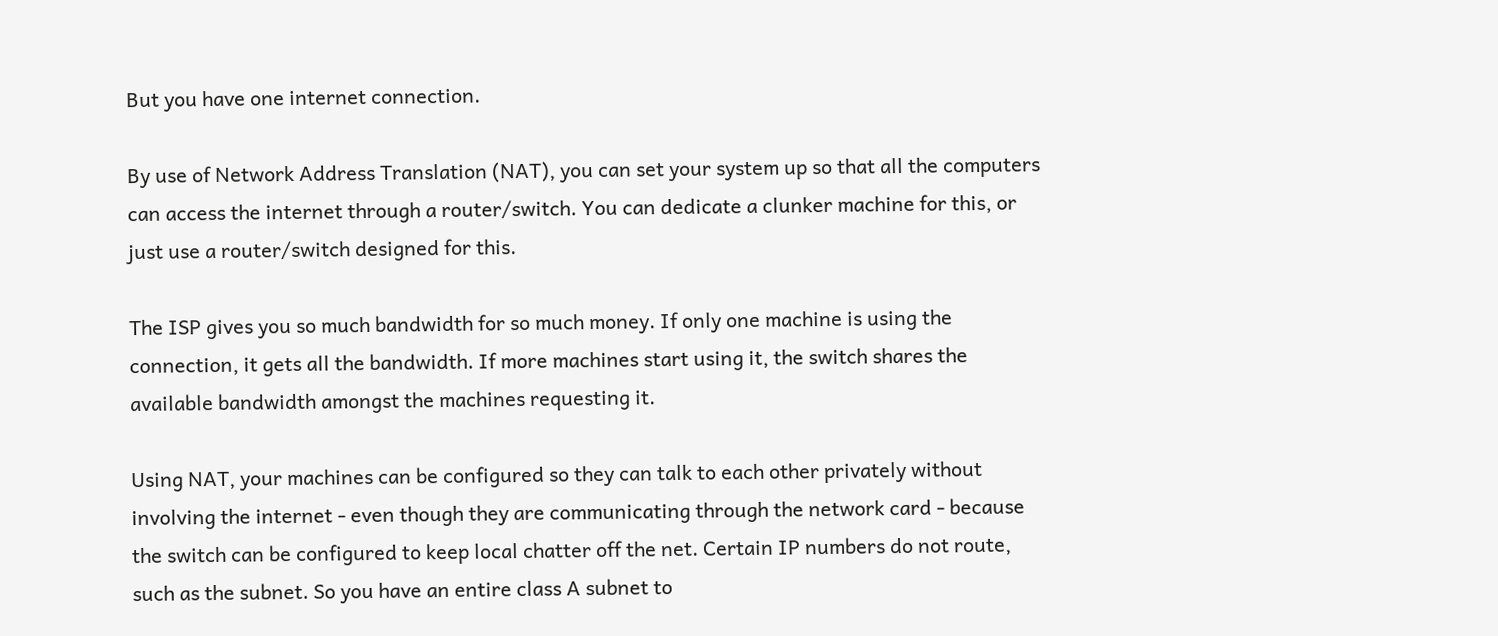But you have one internet connection.

By use of Network Address Translation (NAT), you can set your system up so that all the computers can access the internet through a router/switch. You can dedicate a clunker machine for this, or just use a router/switch designed for this.

The ISP gives you so much bandwidth for so much money. If only one machine is using the connection, it gets all the bandwidth. If more machines start using it, the switch shares the available bandwidth amongst the machines requesting it.

Using NAT, your machines can be configured so they can talk to each other privately without involving the internet - even though they are communicating through the network card - because the switch can be configured to keep local chatter off the net. Certain IP numbers do not route, such as the subnet. So you have an entire class A subnet to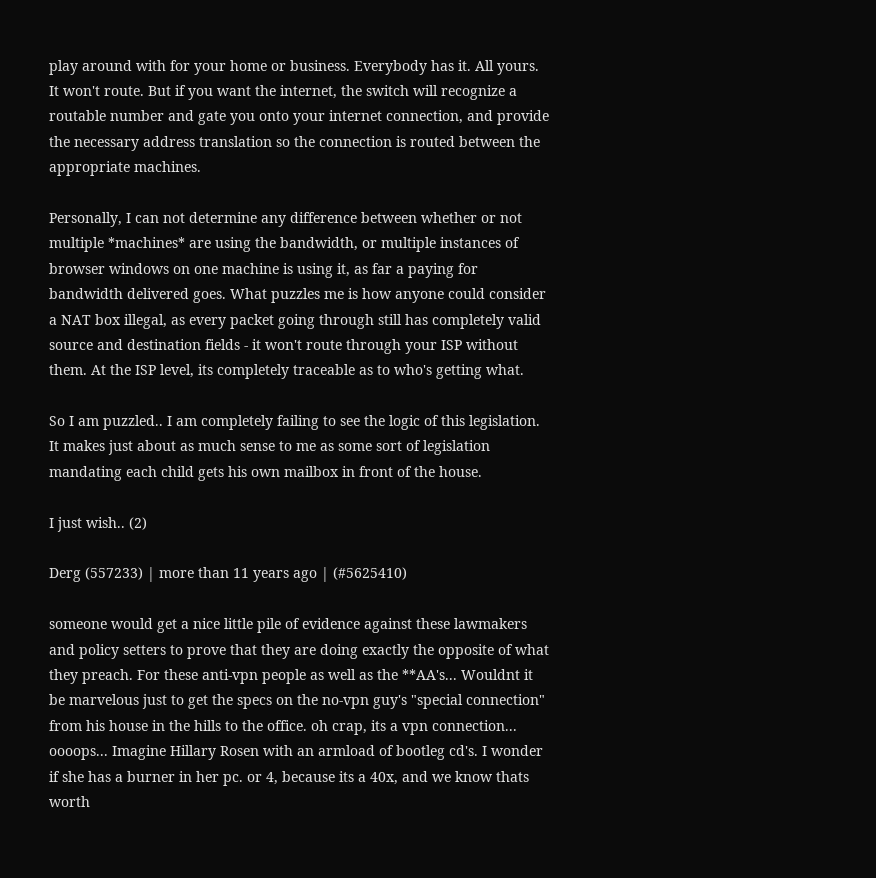play around with for your home or business. Everybody has it. All yours. It won't route. But if you want the internet, the switch will recognize a routable number and gate you onto your internet connection, and provide the necessary address translation so the connection is routed between the appropriate machines.

Personally, I can not determine any difference between whether or not multiple *machines* are using the bandwidth, or multiple instances of browser windows on one machine is using it, as far a paying for bandwidth delivered goes. What puzzles me is how anyone could consider a NAT box illegal, as every packet going through still has completely valid source and destination fields - it won't route through your ISP without them. At the ISP level, its completely traceable as to who's getting what.

So I am puzzled.. I am completely failing to see the logic of this legislation. It makes just about as much sense to me as some sort of legislation mandating each child gets his own mailbox in front of the house.

I just wish.. (2)

Derg (557233) | more than 11 years ago | (#5625410)

someone would get a nice little pile of evidence against these lawmakers and policy setters to prove that they are doing exactly the opposite of what they preach. For these anti-vpn people as well as the **AA's... Wouldnt it be marvelous just to get the specs on the no-vpn guy's "special connection" from his house in the hills to the office. oh crap, its a vpn connection... oooops... Imagine Hillary Rosen with an armload of bootleg cd's. I wonder if she has a burner in her pc. or 4, because its a 40x, and we know thats worth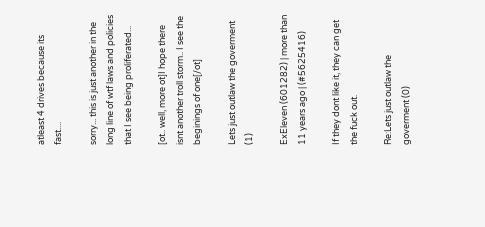atleast 4 drives because its fast....

sorry... this is just another in the long line of wtf laws and policies that I see being proliferated...

[ot.. well, more ot]I hope there isnt another troll storm.. I see the beginings of one[/ot]

Lets just outlaw the goverment (1)

ExEleven (601282) | more than 11 years ago | (#5625416)

If they dont like it, they can get the fuck out.

Re:Lets just outlaw the goverment (0)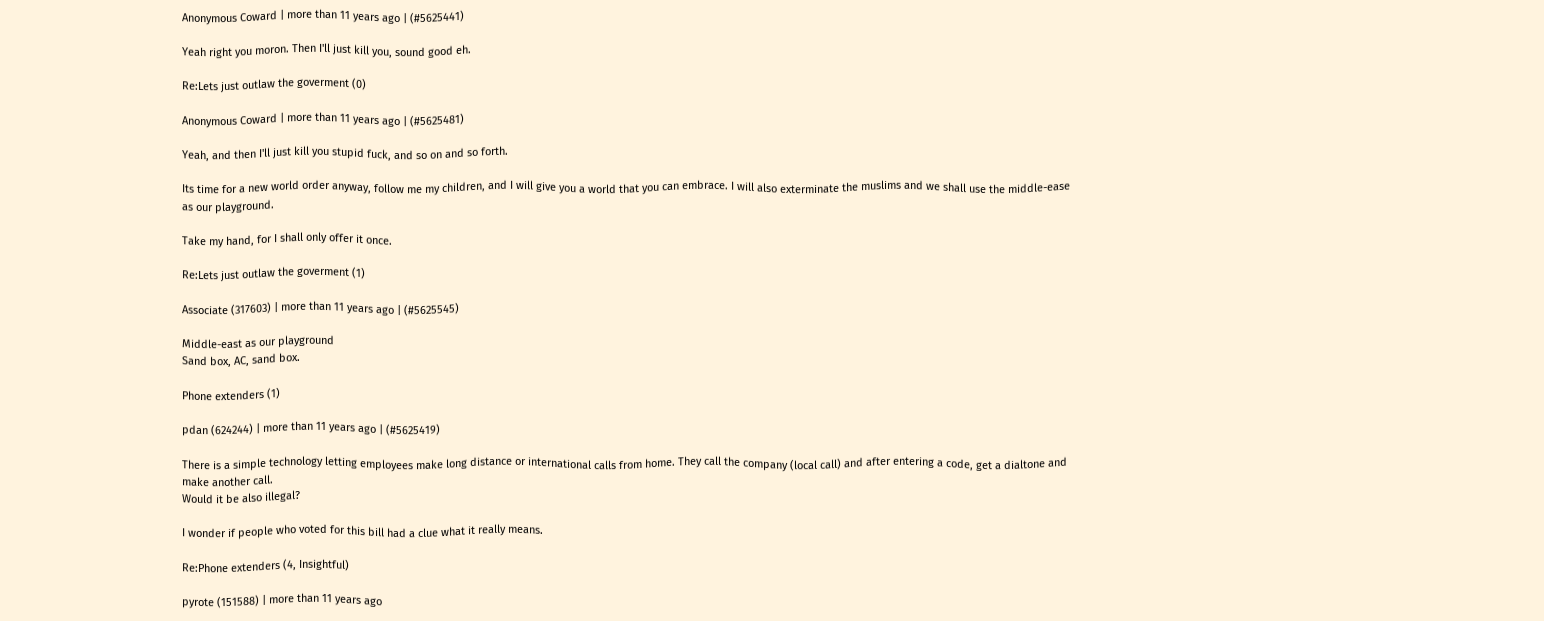Anonymous Coward | more than 11 years ago | (#5625441)

Yeah right you moron. Then I'll just kill you, sound good eh.

Re:Lets just outlaw the goverment (0)

Anonymous Coward | more than 11 years ago | (#5625481)

Yeah, and then I'll just kill you stupid fuck, and so on and so forth.

Its time for a new world order anyway, follow me my children, and I will give you a world that you can embrace. I will also exterminate the muslims and we shall use the middle-ease as our playground.

Take my hand, for I shall only offer it once.

Re:Lets just outlaw the goverment (1)

Associate (317603) | more than 11 years ago | (#5625545)

Middle-east as our playground
Sand box, AC, sand box.

Phone extenders (1)

pdan (624244) | more than 11 years ago | (#5625419)

There is a simple technology letting employees make long distance or international calls from home. They call the company (local call) and after entering a code, get a dialtone and make another call.
Would it be also illegal?

I wonder if people who voted for this bill had a clue what it really means.

Re:Phone extenders (4, Insightful)

pyrote (151588) | more than 11 years ago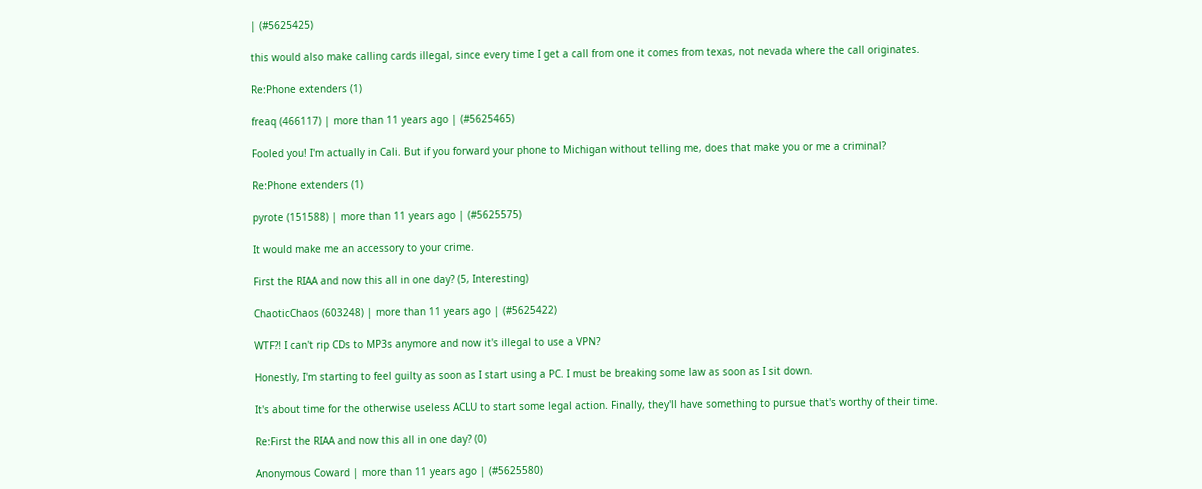| (#5625425)

this would also make calling cards illegal, since every time I get a call from one it comes from texas, not nevada where the call originates.

Re:Phone extenders (1)

freaq (466117) | more than 11 years ago | (#5625465)

Fooled you! I'm actually in Cali. But if you forward your phone to Michigan without telling me, does that make you or me a criminal?

Re:Phone extenders (1)

pyrote (151588) | more than 11 years ago | (#5625575)

It would make me an accessory to your crime.

First the RIAA and now this all in one day? (5, Interesting)

ChaoticChaos (603248) | more than 11 years ago | (#5625422)

WTF?! I can't rip CDs to MP3s anymore and now it's illegal to use a VPN?

Honestly, I'm starting to feel guilty as soon as I start using a PC. I must be breaking some law as soon as I sit down.

It's about time for the otherwise useless ACLU to start some legal action. Finally, they'll have something to pursue that's worthy of their time.

Re:First the RIAA and now this all in one day? (0)

Anonymous Coward | more than 11 years ago | (#5625580)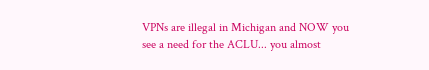VPNs are illegal in Michigan and NOW you see a need for the ACLU... you almost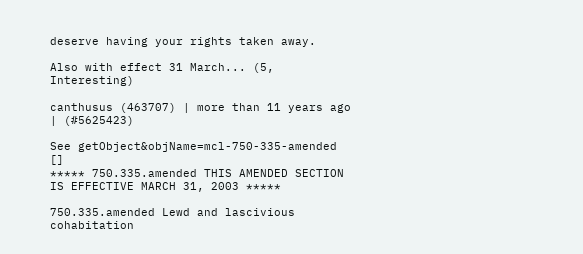deserve having your rights taken away.

Also with effect 31 March... (5, Interesting)

canthusus (463707) | more than 11 years ago | (#5625423)

See getObject&objName=mcl-750-335-amended []
***** 750.335.amended THIS AMENDED SECTION IS EFFECTIVE MARCH 31, 2003 *****

750.335.amended Lewd and lascivious cohabitation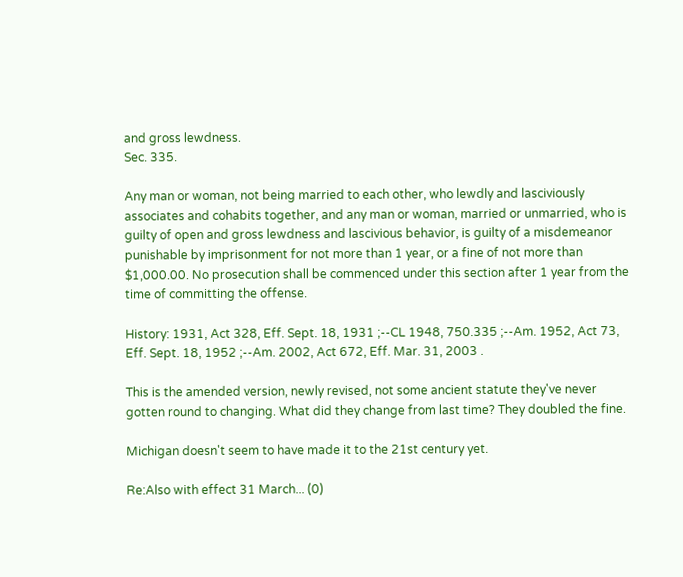and gross lewdness.
Sec. 335.

Any man or woman, not being married to each other, who lewdly and lasciviously associates and cohabits together, and any man or woman, married or unmarried, who is guilty of open and gross lewdness and lascivious behavior, is guilty of a misdemeanor punishable by imprisonment for not more than 1 year, or a fine of not more than $1,000.00. No prosecution shall be commenced under this section after 1 year from the time of committing the offense.

History: 1931, Act 328, Eff. Sept. 18, 1931 ;--CL 1948, 750.335 ;--Am. 1952, Act 73, Eff. Sept. 18, 1952 ;--Am. 2002, Act 672, Eff. Mar. 31, 2003 .

This is the amended version, newly revised, not some ancient statute they've never gotten round to changing. What did they change from last time? They doubled the fine.

Michigan doesn't seem to have made it to the 21st century yet.

Re:Also with effect 31 March... (0)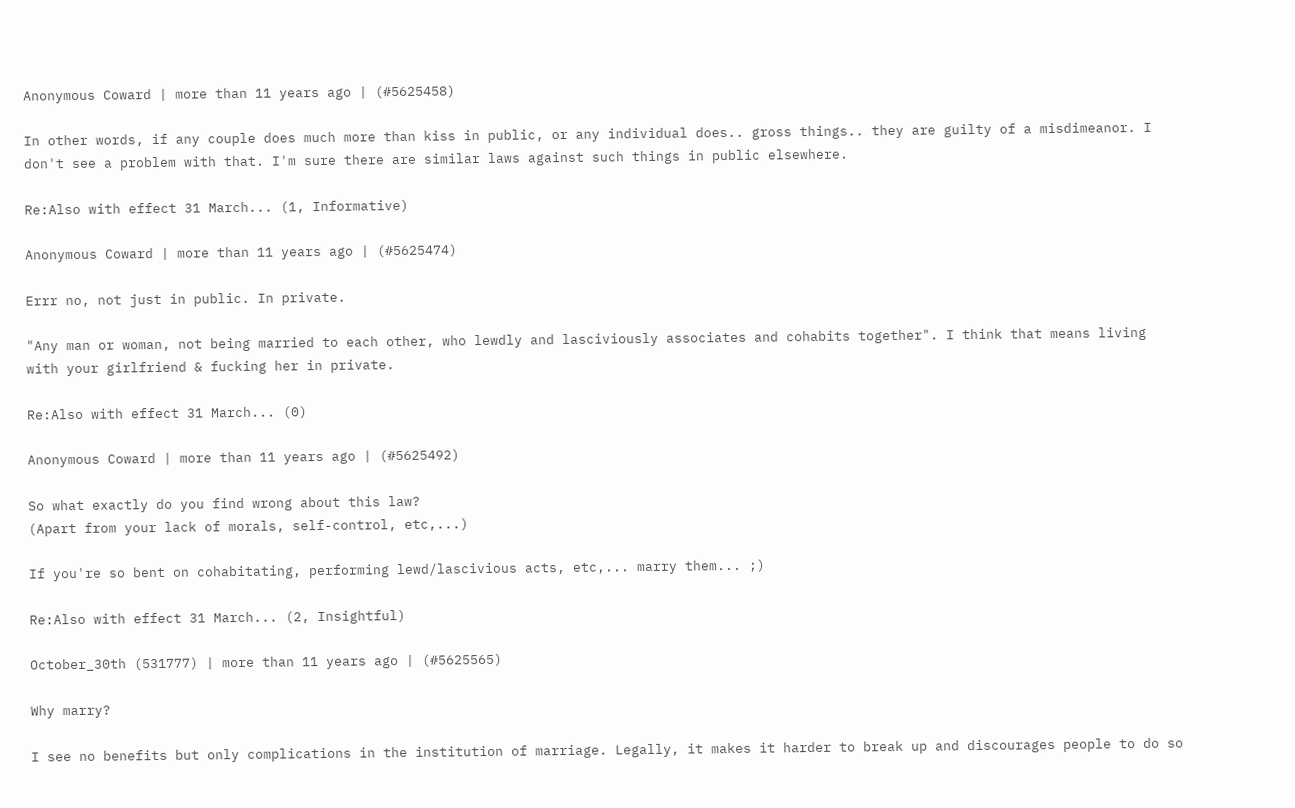Anonymous Coward | more than 11 years ago | (#5625458)

In other words, if any couple does much more than kiss in public, or any individual does.. gross things.. they are guilty of a misdimeanor. I don't see a problem with that. I'm sure there are similar laws against such things in public elsewhere.

Re:Also with effect 31 March... (1, Informative)

Anonymous Coward | more than 11 years ago | (#5625474)

Errr no, not just in public. In private.

"Any man or woman, not being married to each other, who lewdly and lasciviously associates and cohabits together". I think that means living with your girlfriend & fucking her in private.

Re:Also with effect 31 March... (0)

Anonymous Coward | more than 11 years ago | (#5625492)

So what exactly do you find wrong about this law?
(Apart from your lack of morals, self-control, etc,...)

If you're so bent on cohabitating, performing lewd/lascivious acts, etc,... marry them... ;)

Re:Also with effect 31 March... (2, Insightful)

October_30th (531777) | more than 11 years ago | (#5625565)

Why marry?

I see no benefits but only complications in the institution of marriage. Legally, it makes it harder to break up and discourages people to do so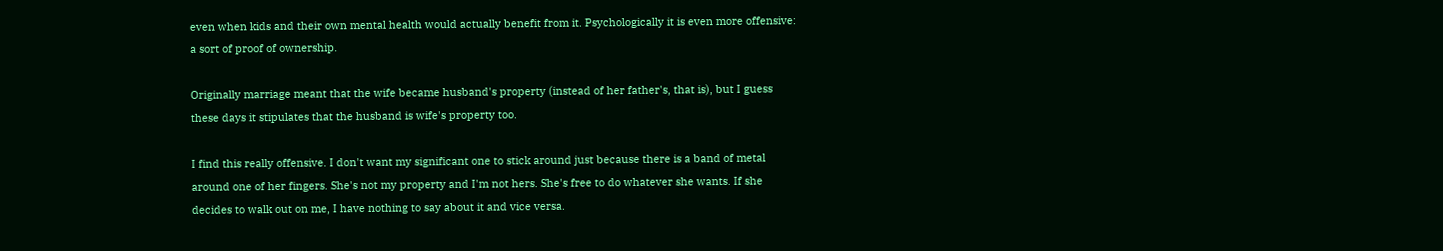even when kids and their own mental health would actually benefit from it. Psychologically it is even more offensive: a sort of proof of ownership.

Originally marriage meant that the wife became husband's property (instead of her father's, that is), but I guess these days it stipulates that the husband is wife's property too.

I find this really offensive. I don't want my significant one to stick around just because there is a band of metal around one of her fingers. She's not my property and I'm not hers. She's free to do whatever she wants. If she decides to walk out on me, I have nothing to say about it and vice versa.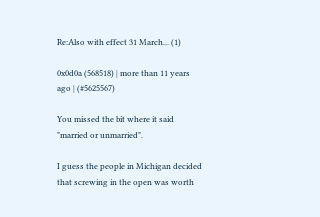Re:Also with effect 31 March... (1)

0x0d0a (568518) | more than 11 years ago | (#5625567)

You missed the bit where it said "married or unmarried".

I guess the people in Michigan decided that screwing in the open was worth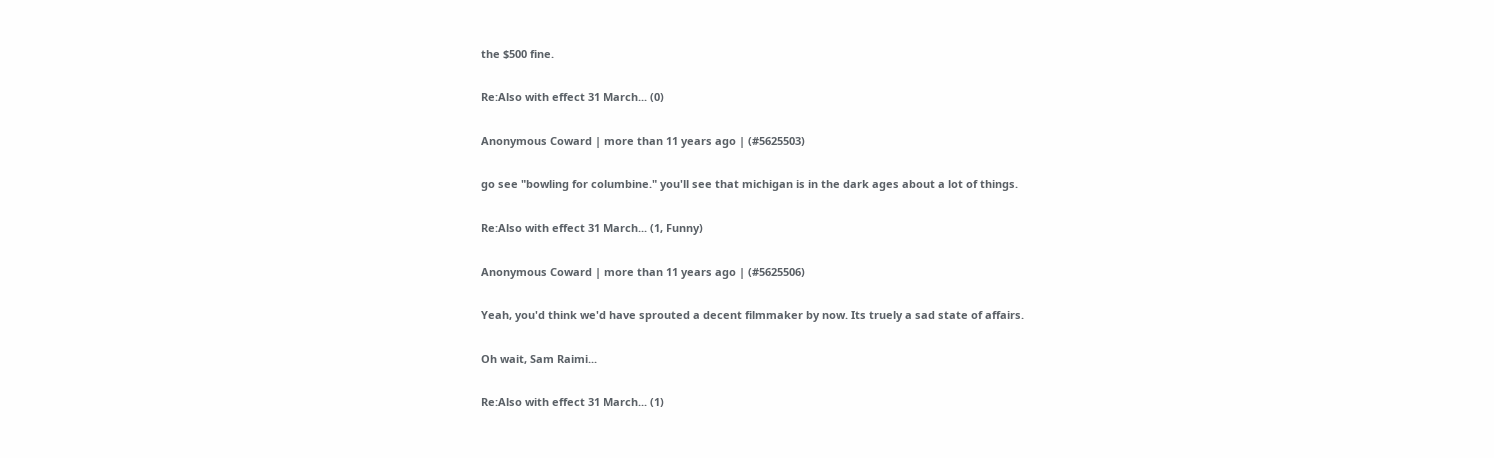the $500 fine.

Re:Also with effect 31 March... (0)

Anonymous Coward | more than 11 years ago | (#5625503)

go see "bowling for columbine." you'll see that michigan is in the dark ages about a lot of things.

Re:Also with effect 31 March... (1, Funny)

Anonymous Coward | more than 11 years ago | (#5625506)

Yeah, you'd think we'd have sprouted a decent filmmaker by now. Its truely a sad state of affairs.

Oh wait, Sam Raimi...

Re:Also with effect 31 March... (1)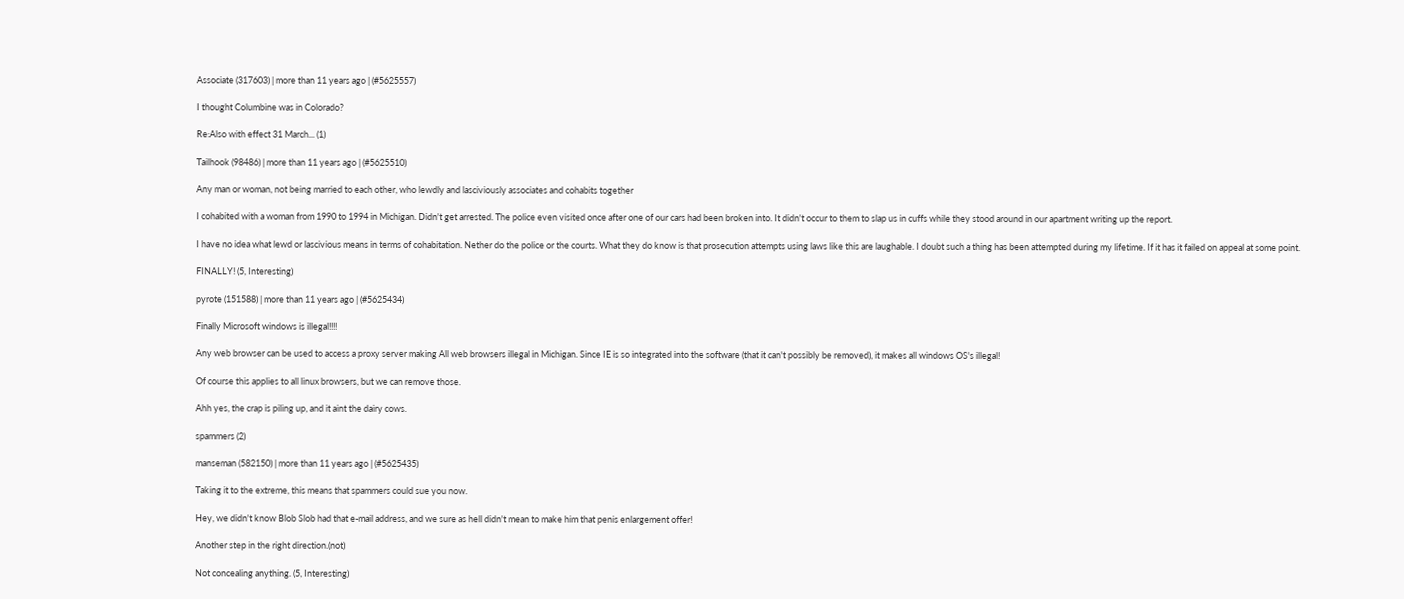Associate (317603) | more than 11 years ago | (#5625557)

I thought Columbine was in Colorado?

Re:Also with effect 31 March... (1)

Tailhook (98486) | more than 11 years ago | (#5625510)

Any man or woman, not being married to each other, who lewdly and lasciviously associates and cohabits together

I cohabited with a woman from 1990 to 1994 in Michigan. Didn't get arrested. The police even visited once after one of our cars had been broken into. It didn't occur to them to slap us in cuffs while they stood around in our apartment writing up the report.

I have no idea what lewd or lascivious means in terms of cohabitation. Nether do the police or the courts. What they do know is that prosecution attempts using laws like this are laughable. I doubt such a thing has been attempted during my lifetime. If it has it failed on appeal at some point.

FINALLY! (5, Interesting)

pyrote (151588) | more than 11 years ago | (#5625434)

Finally Microsoft windows is illegal!!!!

Any web browser can be used to access a proxy server making All web browsers illegal in Michigan. Since IE is so integrated into the software (that it can't possibly be removed), it makes all windows OS's illegal!

Of course this applies to all linux browsers, but we can remove those.

Ahh yes, the crap is piling up, and it aint the dairy cows.

spammers (2)

manseman (582150) | more than 11 years ago | (#5625435)

Taking it to the extreme, this means that spammers could sue you now.

Hey, we didn't know Blob Slob had that e-mail address, and we sure as hell didn't mean to make him that penis enlargement offer!

Another step in the right direction.(not)

Not concealing anything. (5, Interesting)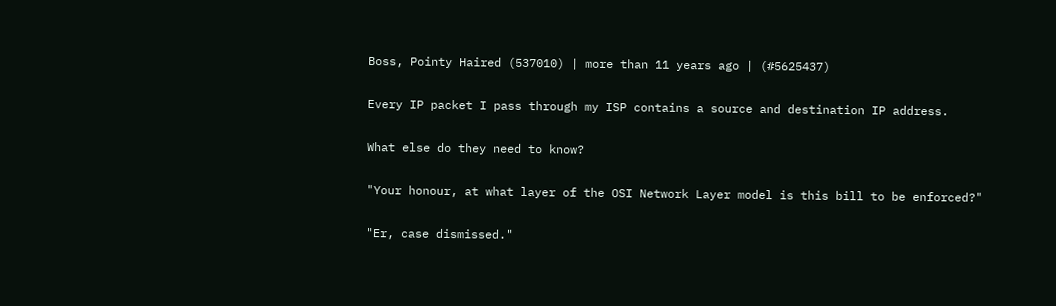Boss, Pointy Haired (537010) | more than 11 years ago | (#5625437)

Every IP packet I pass through my ISP contains a source and destination IP address.

What else do they need to know?

"Your honour, at what layer of the OSI Network Layer model is this bill to be enforced?"

"Er, case dismissed."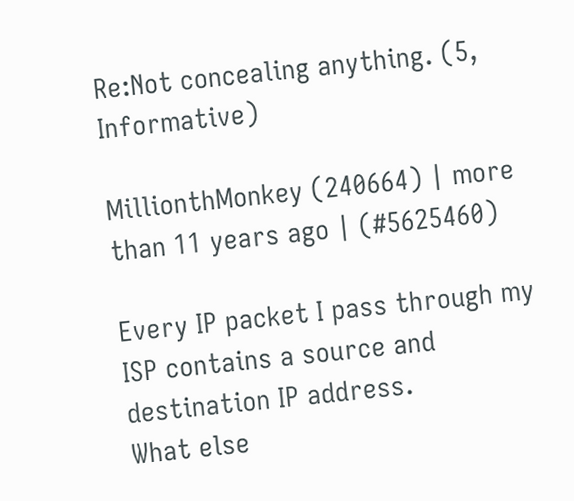Re:Not concealing anything. (5, Informative)

MillionthMonkey (240664) | more than 11 years ago | (#5625460)

Every IP packet I pass through my ISP contains a source and destination IP address.
What else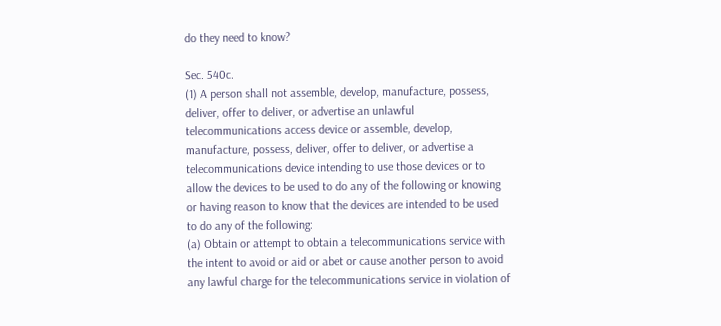do they need to know?

Sec. 540c.
(1) A person shall not assemble, develop, manufacture, possess, deliver, offer to deliver, or advertise an unlawful telecommunications access device or assemble, develop, manufacture, possess, deliver, offer to deliver, or advertise a telecommunications device intending to use those devices or to allow the devices to be used to do any of the following or knowing or having reason to know that the devices are intended to be used to do any of the following:
(a) Obtain or attempt to obtain a telecommunications service with the intent to avoid or aid or abet or cause another person to avoid any lawful charge for the telecommunications service in violation of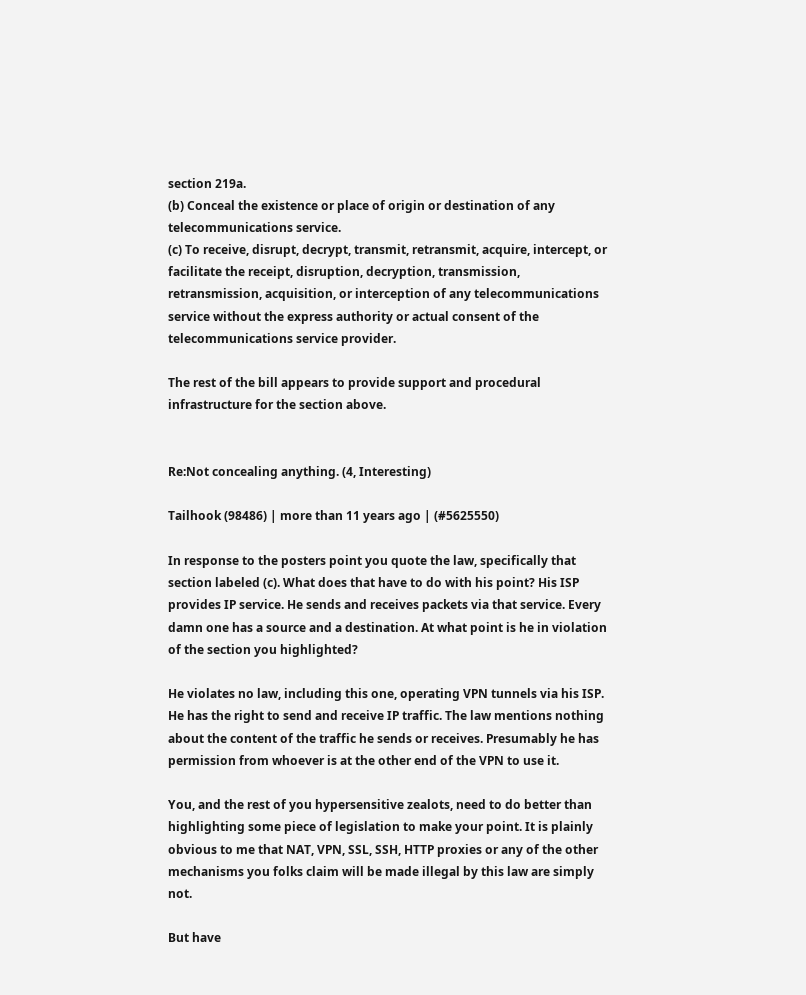section 219a.
(b) Conceal the existence or place of origin or destination of any telecommunications service.
(c) To receive, disrupt, decrypt, transmit, retransmit, acquire, intercept, or facilitate the receipt, disruption, decryption, transmission, retransmission, acquisition, or interception of any telecommunications service without the express authority or actual consent of the telecommunications service provider.

The rest of the bill appears to provide support and procedural infrastructure for the section above.


Re:Not concealing anything. (4, Interesting)

Tailhook (98486) | more than 11 years ago | (#5625550)

In response to the posters point you quote the law, specifically that section labeled (c). What does that have to do with his point? His ISP provides IP service. He sends and receives packets via that service. Every damn one has a source and a destination. At what point is he in violation of the section you highlighted?

He violates no law, including this one, operating VPN tunnels via his ISP. He has the right to send and receive IP traffic. The law mentions nothing about the content of the traffic he sends or receives. Presumably he has permission from whoever is at the other end of the VPN to use it.

You, and the rest of you hypersensitive zealots, need to do better than highlighting some piece of legislation to make your point. It is plainly obvious to me that NAT, VPN, SSL, SSH, HTTP proxies or any of the other mechanisms you folks claim will be made illegal by this law are simply not.

But have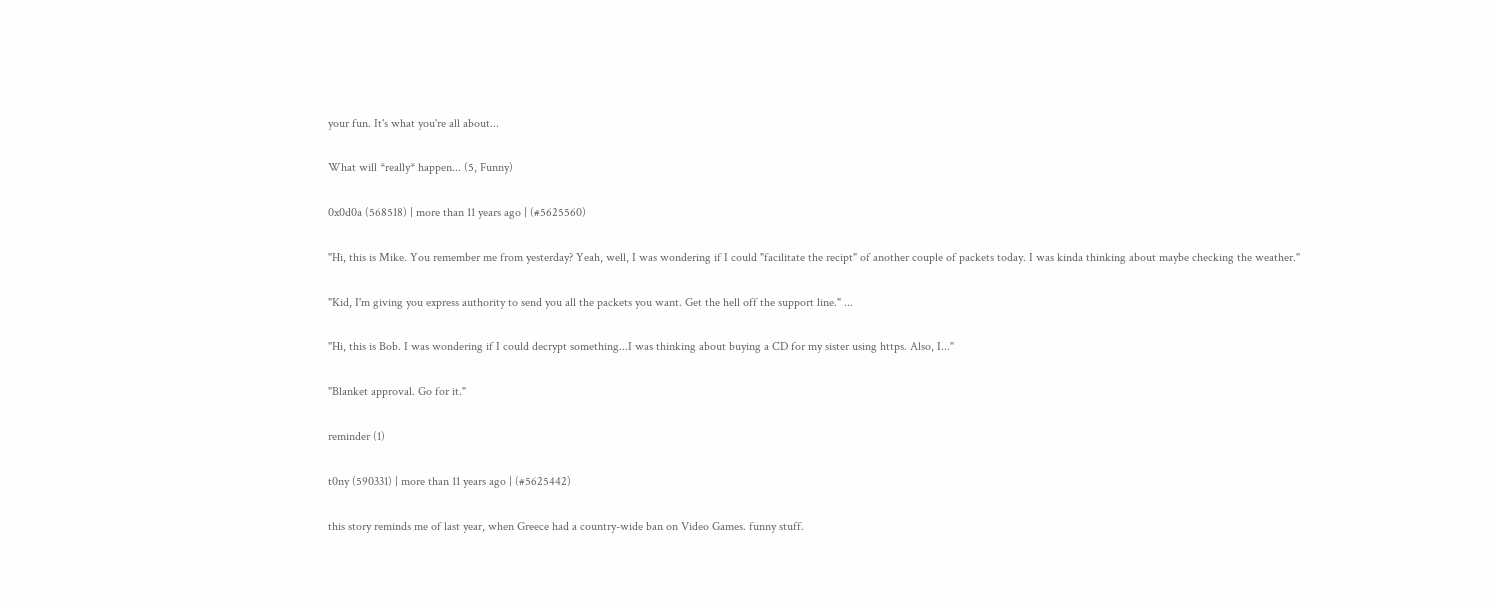your fun. It's what you're all about...

What will *really* happen... (5, Funny)

0x0d0a (568518) | more than 11 years ago | (#5625560)

"Hi, this is Mike. You remember me from yesterday? Yeah, well, I was wondering if I could "facilitate the recipt" of another couple of packets today. I was kinda thinking about maybe checking the weather."

"Kid, I'm giving you express authority to send you all the packets you want. Get the hell off the support line." ...

"Hi, this is Bob. I was wondering if I could decrypt something...I was thinking about buying a CD for my sister using https. Also, I..."

"Blanket approval. Go for it."

reminder (1)

t0ny (590331) | more than 11 years ago | (#5625442)

this story reminds me of last year, when Greece had a country-wide ban on Video Games. funny stuff.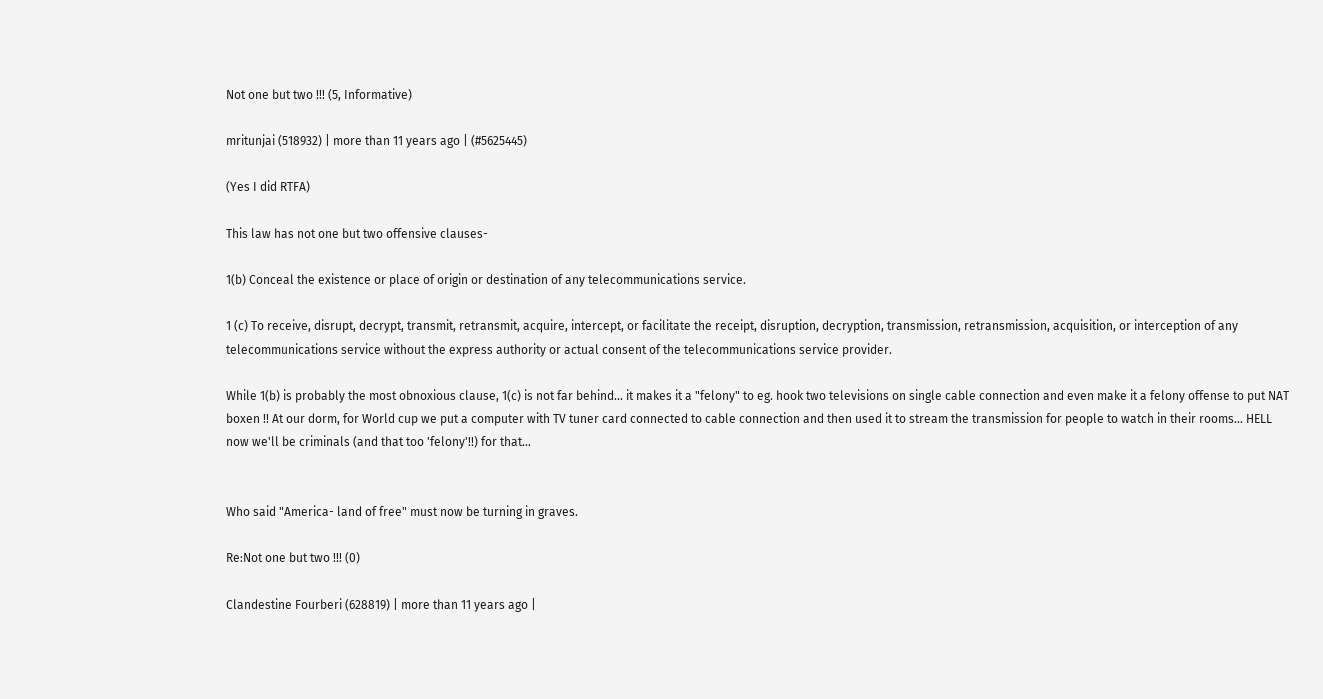Not one but two !!! (5, Informative)

mritunjai (518932) | more than 11 years ago | (#5625445)

(Yes I did RTFA)

This law has not one but two offensive clauses-

1(b) Conceal the existence or place of origin or destination of any telecommunications service.

1 (c) To receive, disrupt, decrypt, transmit, retransmit, acquire, intercept, or facilitate the receipt, disruption, decryption, transmission, retransmission, acquisition, or interception of any telecommunications service without the express authority or actual consent of the telecommunications service provider.

While 1(b) is probably the most obnoxious clause, 1(c) is not far behind... it makes it a "felony" to eg. hook two televisions on single cable connection and even make it a felony offense to put NAT boxen !! At our dorm, for World cup we put a computer with TV tuner card connected to cable connection and then used it to stream the transmission for people to watch in their rooms... HELL now we'll be criminals (and that too 'felony'!!) for that...


Who said "America- land of free" must now be turning in graves.

Re:Not one but two !!! (0)

Clandestine Fourberi (628819) | more than 11 years ago |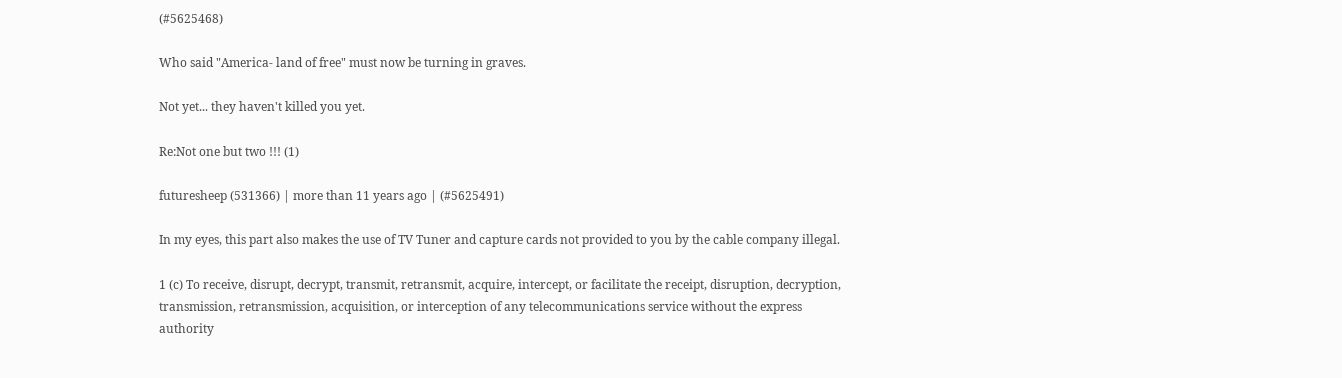(#5625468)

Who said "America- land of free" must now be turning in graves.

Not yet... they haven't killed you yet.

Re:Not one but two !!! (1)

futuresheep (531366) | more than 11 years ago | (#5625491)

In my eyes, this part also makes the use of TV Tuner and capture cards not provided to you by the cable company illegal.

1 (c) To receive, disrupt, decrypt, transmit, retransmit, acquire, intercept, or facilitate the receipt, disruption, decryption, transmission, retransmission, acquisition, or interception of any telecommunications service without the express authority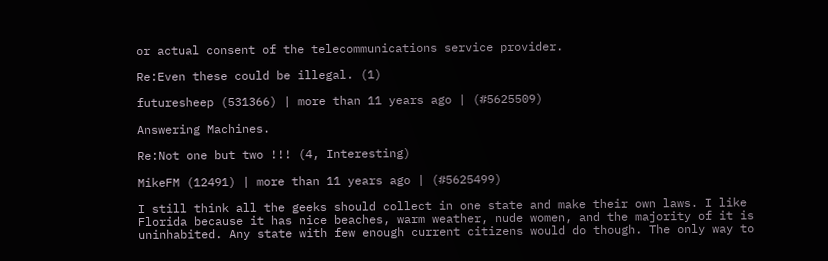or actual consent of the telecommunications service provider.

Re:Even these could be illegal. (1)

futuresheep (531366) | more than 11 years ago | (#5625509)

Answering Machines.

Re:Not one but two !!! (4, Interesting)

MikeFM (12491) | more than 11 years ago | (#5625499)

I still think all the geeks should collect in one state and make their own laws. I like Florida because it has nice beaches, warm weather, nude women, and the majority of it is uninhabited. Any state with few enough current citizens would do though. The only way to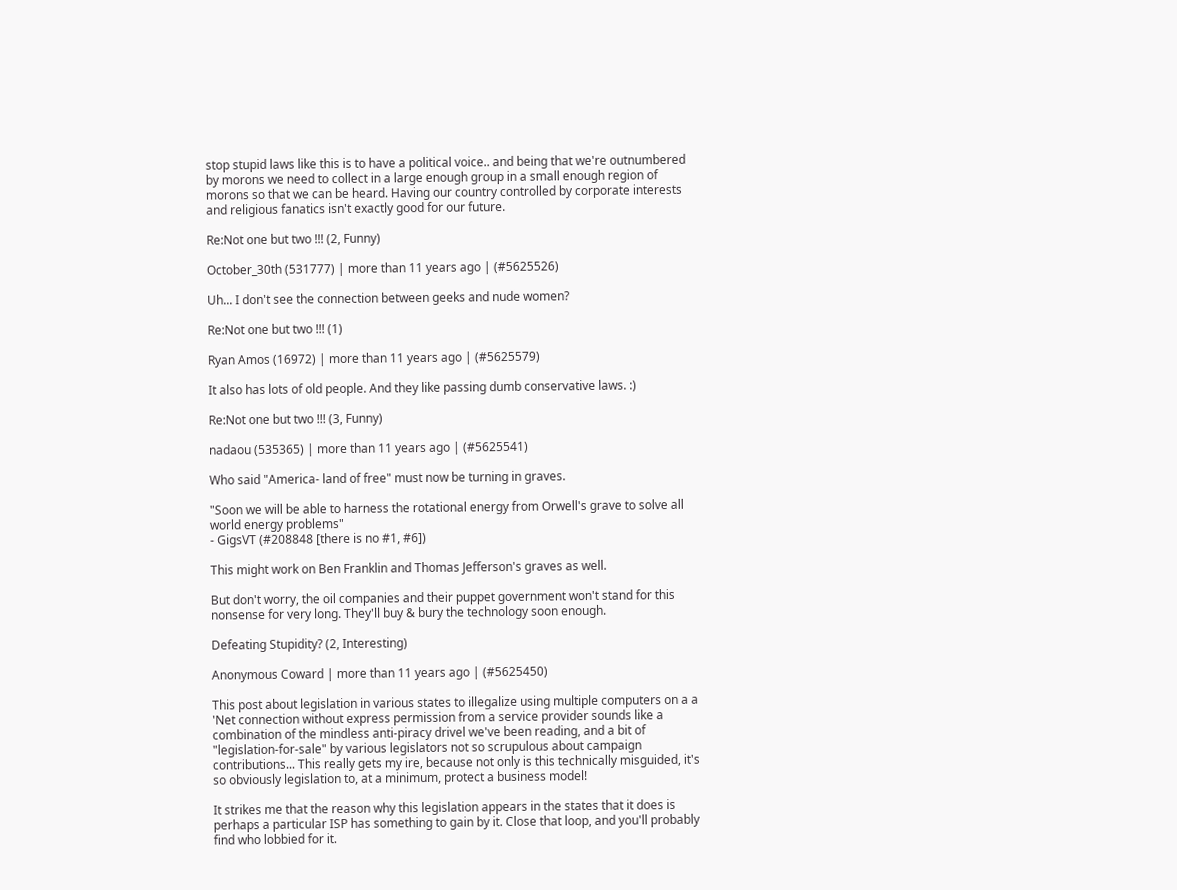stop stupid laws like this is to have a political voice.. and being that we're outnumbered by morons we need to collect in a large enough group in a small enough region of morons so that we can be heard. Having our country controlled by corporate interests and religious fanatics isn't exactly good for our future.

Re:Not one but two !!! (2, Funny)

October_30th (531777) | more than 11 years ago | (#5625526)

Uh... I don't see the connection between geeks and nude women?

Re:Not one but two !!! (1)

Ryan Amos (16972) | more than 11 years ago | (#5625579)

It also has lots of old people. And they like passing dumb conservative laws. :)

Re:Not one but two !!! (3, Funny)

nadaou (535365) | more than 11 years ago | (#5625541)

Who said "America- land of free" must now be turning in graves.

"Soon we will be able to harness the rotational energy from Orwell's grave to solve all world energy problems"
- GigsVT (#208848 [there is no #1, #6])

This might work on Ben Franklin and Thomas Jefferson's graves as well.

But don't worry, the oil companies and their puppet government won't stand for this nonsense for very long. They'll buy & bury the technology soon enough.

Defeating Stupidity? (2, Interesting)

Anonymous Coward | more than 11 years ago | (#5625450)

This post about legislation in various states to illegalize using multiple computers on a a 'Net connection without express permission from a service provider sounds like a combination of the mindless anti-piracy drivel we've been reading, and a bit of "legislation-for-sale" by various legislators not so scrupulous about campaign contributions... This really gets my ire, because not only is this technically misguided, it's so obviously legislation to, at a minimum, protect a business model!

It strikes me that the reason why this legislation appears in the states that it does is perhaps a particular ISP has something to gain by it. Close that loop, and you'll probably find who lobbied for it.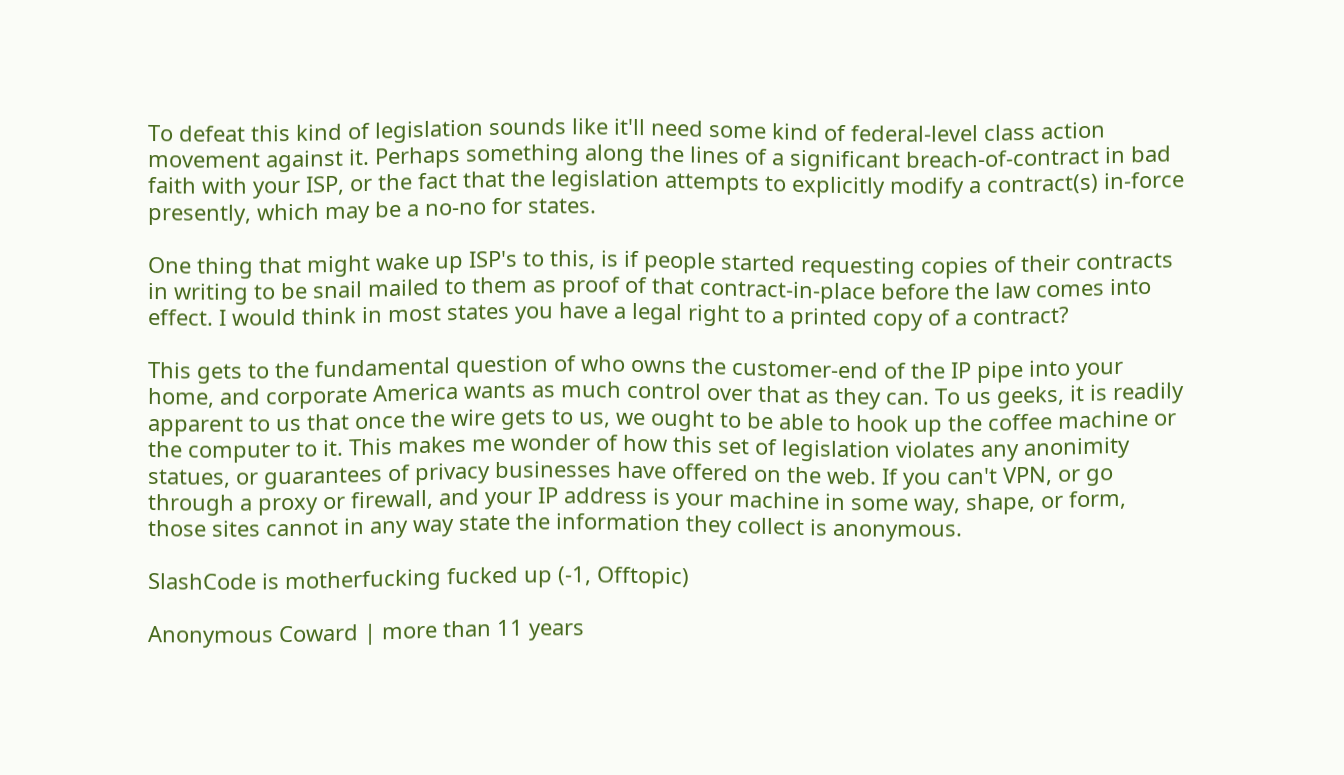To defeat this kind of legislation sounds like it'll need some kind of federal-level class action movement against it. Perhaps something along the lines of a significant breach-of-contract in bad faith with your ISP, or the fact that the legislation attempts to explicitly modify a contract(s) in-force presently, which may be a no-no for states.

One thing that might wake up ISP's to this, is if people started requesting copies of their contracts in writing to be snail mailed to them as proof of that contract-in-place before the law comes into effect. I would think in most states you have a legal right to a printed copy of a contract?

This gets to the fundamental question of who owns the customer-end of the IP pipe into your home, and corporate America wants as much control over that as they can. To us geeks, it is readily apparent to us that once the wire gets to us, we ought to be able to hook up the coffee machine or the computer to it. This makes me wonder of how this set of legislation violates any anonimity statues, or guarantees of privacy businesses have offered on the web. If you can't VPN, or go through a proxy or firewall, and your IP address is your machine in some way, shape, or form, those sites cannot in any way state the information they collect is anonymous.

SlashCode is motherfucking fucked up (-1, Offtopic)

Anonymous Coward | more than 11 years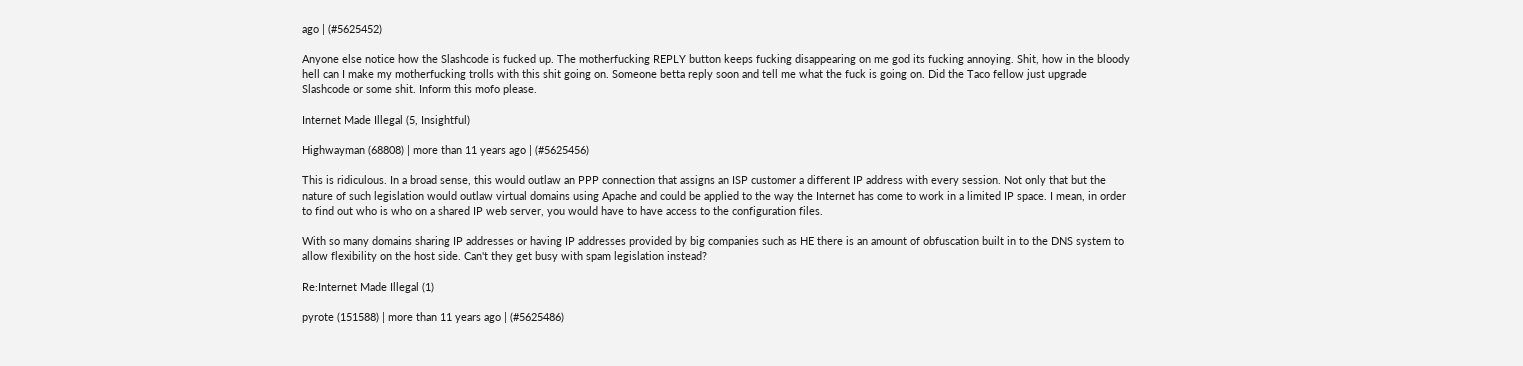ago | (#5625452)

Anyone else notice how the Slashcode is fucked up. The motherfucking REPLY button keeps fucking disappearing on me god its fucking annoying. Shit, how in the bloody hell can I make my motherfucking trolls with this shit going on. Someone betta reply soon and tell me what the fuck is going on. Did the Taco fellow just upgrade Slashcode or some shit. Inform this mofo please.

Internet Made Illegal (5, Insightful)

Highwayman (68808) | more than 11 years ago | (#5625456)

This is ridiculous. In a broad sense, this would outlaw an PPP connection that assigns an ISP customer a different IP address with every session. Not only that but the nature of such legislation would outlaw virtual domains using Apache and could be applied to the way the Internet has come to work in a limited IP space. I mean, in order to find out who is who on a shared IP web server, you would have to have access to the configuration files.

With so many domains sharing IP addresses or having IP addresses provided by big companies such as HE there is an amount of obfuscation built in to the DNS system to allow flexibility on the host side. Can't they get busy with spam legislation instead?

Re:Internet Made Illegal (1)

pyrote (151588) | more than 11 years ago | (#5625486)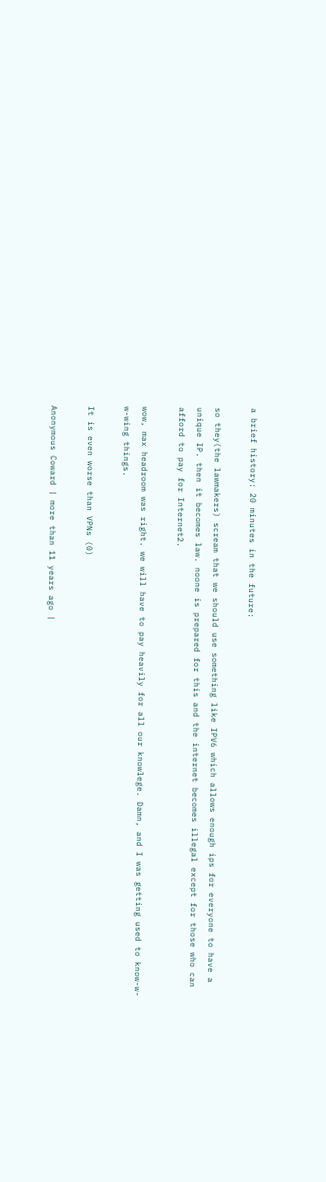a brief history: 20 minutes in the future:

so they(the lawmakers) scream that we should use something like IPV6 which allows enough ips for everyone to have a unique IP. then it becomes law. noone is prepared for this and the internet becomes illegal except for those who can afford to pay for Internet2.

wow, max headroom was right. we will have to pay heavily for all our knowlege. Damn, and I was getting used to know-w-w-wing things.

It is even worse than VPNs (0)

Anonymous Coward | more than 11 years ago |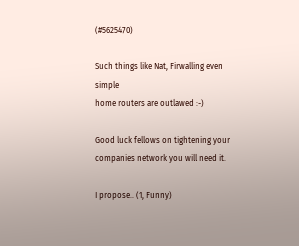(#5625470)

Such things like Nat, Firwalling even simple
home routers are outlawed :-)

Good luck fellows on tightening your companies network you will need it.

I propose.. (1, Funny)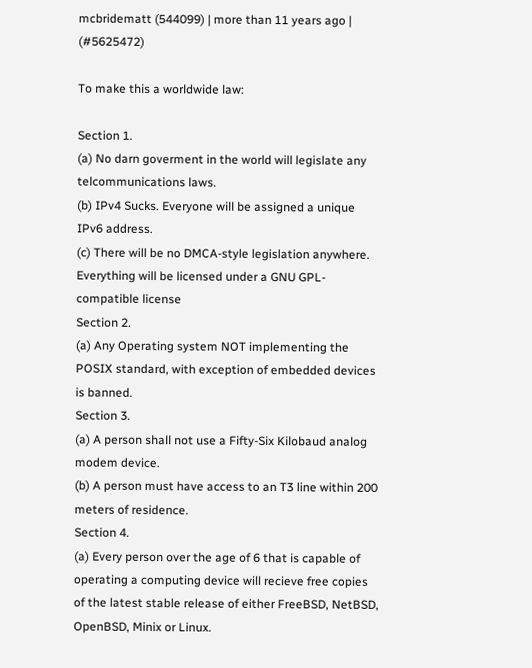mcbridematt (544099) | more than 11 years ago | (#5625472)

To make this a worldwide law:

Section 1.
(a) No darn goverment in the world will legislate any telcommunications laws.
(b) IPv4 Sucks. Everyone will be assigned a unique IPv6 address.
(c) There will be no DMCA-style legislation anywhere. Everything will be licensed under a GNU GPL-compatible license
Section 2.
(a) Any Operating system NOT implementing the POSIX standard, with exception of embedded devices is banned.
Section 3.
(a) A person shall not use a Fifty-Six Kilobaud analog modem device.
(b) A person must have access to an T3 line within 200 meters of residence.
Section 4.
(a) Every person over the age of 6 that is capable of operating a computing device will recieve free copies of the latest stable release of either FreeBSD, NetBSD, OpenBSD, Minix or Linux.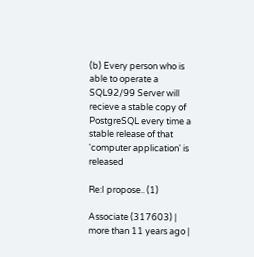(b) Every person who is able to operate a SQL92/99 Server will recieve a stable copy of PostgreSQL every time a stable release of that 'computer application' is released

Re:I propose.. (1)

Associate (317603) | more than 11 years ago |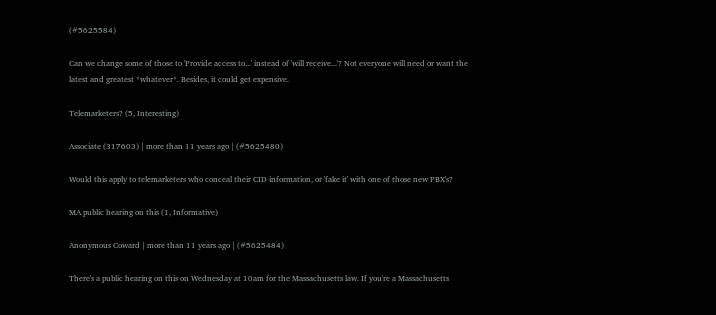(#5625584)

Can we change some of those to 'Provide access to...' instead of 'will receive...'? Not everyone will need or want the latest and greatest *whatever*. Besides, it could get expensive.

Telemarketers? (5, Interesting)

Associate (317603) | more than 11 years ago | (#5625480)

Would this apply to telemarketers who conceal their CID information, or 'fake it' with one of those new PBX's?

MA public hearing on this (1, Informative)

Anonymous Coward | more than 11 years ago | (#5625484)

There's a public hearing on this on Wednesday at 10am for the Massachusetts law. If you're a Massachusetts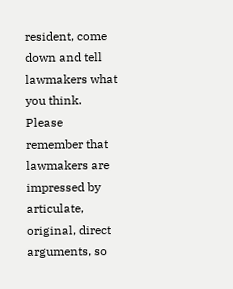resident, come down and tell lawmakers what you think. Please remember that lawmakers are impressed by articulate, original, direct arguments, so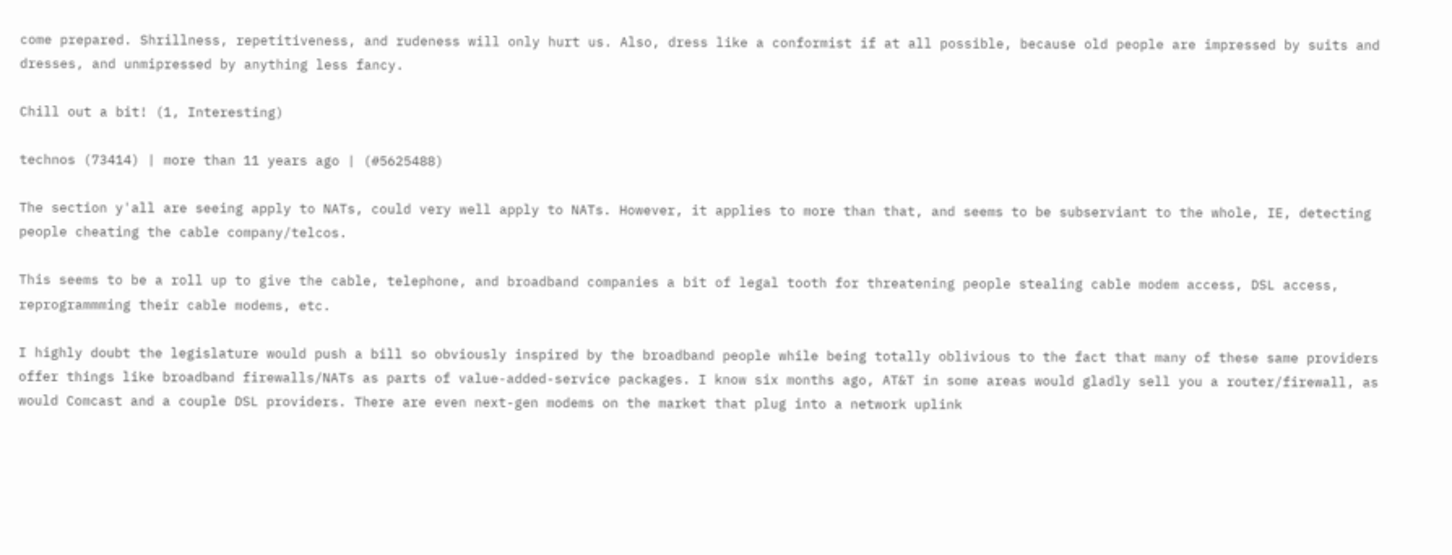come prepared. Shrillness, repetitiveness, and rudeness will only hurt us. Also, dress like a conformist if at all possible, because old people are impressed by suits and dresses, and unmipressed by anything less fancy.

Chill out a bit! (1, Interesting)

technos (73414) | more than 11 years ago | (#5625488)

The section y'all are seeing apply to NATs, could very well apply to NATs. However, it applies to more than that, and seems to be subserviant to the whole, IE, detecting people cheating the cable company/telcos.

This seems to be a roll up to give the cable, telephone, and broadband companies a bit of legal tooth for threatening people stealing cable modem access, DSL access, reprogrammming their cable modems, etc.

I highly doubt the legislature would push a bill so obviously inspired by the broadband people while being totally oblivious to the fact that many of these same providers offer things like broadband firewalls/NATs as parts of value-added-service packages. I know six months ago, AT&T in some areas would gladly sell you a router/firewall, as would Comcast and a couple DSL providers. There are even next-gen modems on the market that plug into a network uplink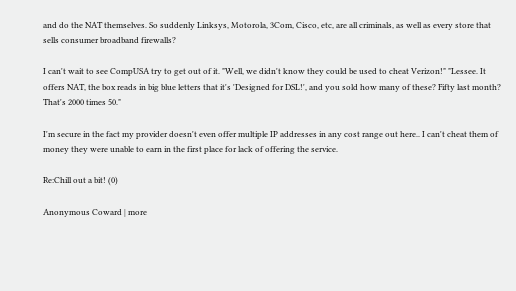and do the NAT themselves. So suddenly Linksys, Motorola, 3Com, Cisco, etc, are all criminals, as well as every store that sells consumer broadband firewalls?

I can't wait to see CompUSA try to get out of it. "Well, we didn't know they could be used to cheat Verizon!" "Lessee. It offers NAT, the box reads in big blue letters that it's 'Designed for DSL!', and you sold how many of these? Fifty last month? That's 2000 times 50."

I'm secure in the fact my provider doesn't even offer multiple IP addresses in any cost range out here.. I can't cheat them of money they were unable to earn in the first place for lack of offering the service.

Re:Chill out a bit! (0)

Anonymous Coward | more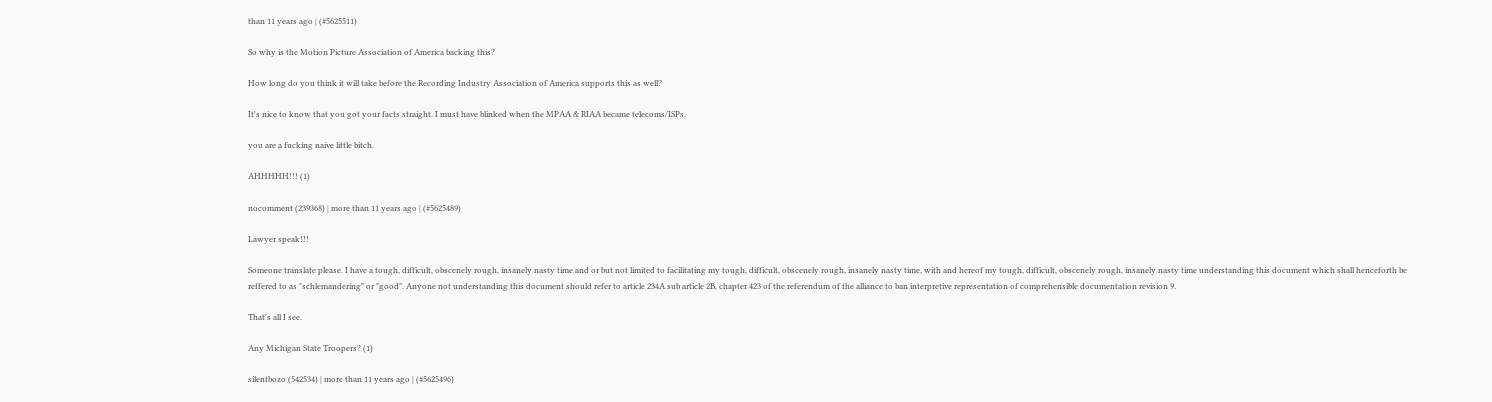than 11 years ago | (#5625511)

So why is the Motion Picture Association of America backing this?

How long do you think it will take before the Recording Industry Association of America supports this as well?

It's nice to know that you got your facts straight. I must have blinked when the MPAA & RIAA became telecoms/ISPs.

you are a fucking naive little bitch.

AHHHHH!!! (1)

nocomment (239368) | more than 11 years ago | (#5625489)

Lawyer speak!!!

Someone translate please. I have a tough, difficult, obscenely rough, insanely nasty time and or but not limited to facilitating my tough, difficult, obscenely rough, insanely nasty time, with and hereof my tough, difficult, obscenely rough, insanely nasty time understanding this document which shall henceforth be reffered to as "schlemandering" or "good". Anyone not understanding this document should refer to article 234A sub article 2B, chapter 423 of the referendum of the alliance to ban interpretive representation of comprehensible documentation revision 9.

That's all I see.

Any Michigan State Troopers? (1)

silentbozo (542534) | more than 11 years ago | (#5625496)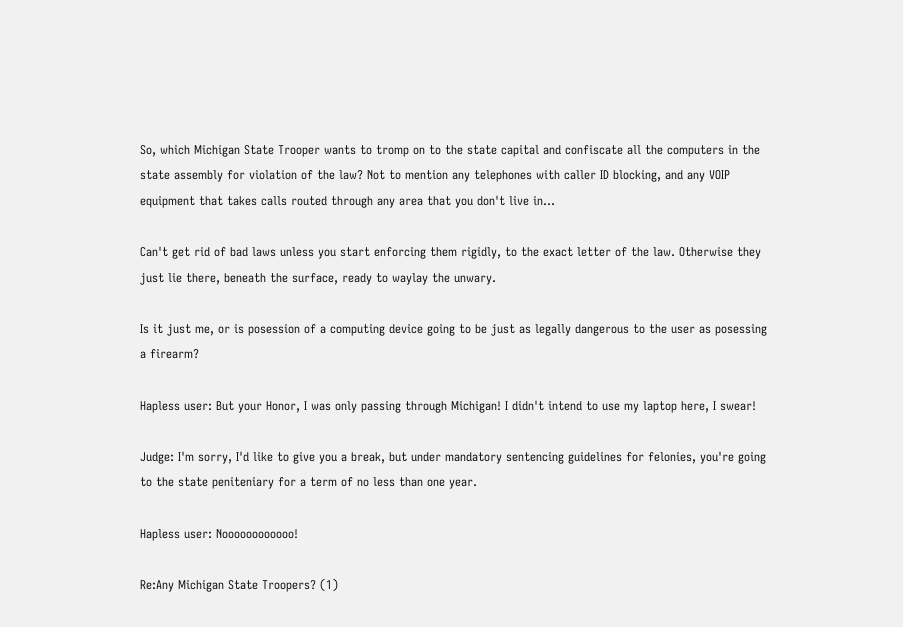So, which Michigan State Trooper wants to tromp on to the state capital and confiscate all the computers in the state assembly for violation of the law? Not to mention any telephones with caller ID blocking, and any VOIP equipment that takes calls routed through any area that you don't live in...

Can't get rid of bad laws unless you start enforcing them rigidly, to the exact letter of the law. Otherwise they just lie there, beneath the surface, ready to waylay the unwary.

Is it just me, or is posession of a computing device going to be just as legally dangerous to the user as posessing a firearm?

Hapless user: But your Honor, I was only passing through Michigan! I didn't intend to use my laptop here, I swear!

Judge: I'm sorry, I'd like to give you a break, but under mandatory sentencing guidelines for felonies, you're going to the state peniteniary for a term of no less than one year.

Hapless user: Noooooooooooo!

Re:Any Michigan State Troopers? (1)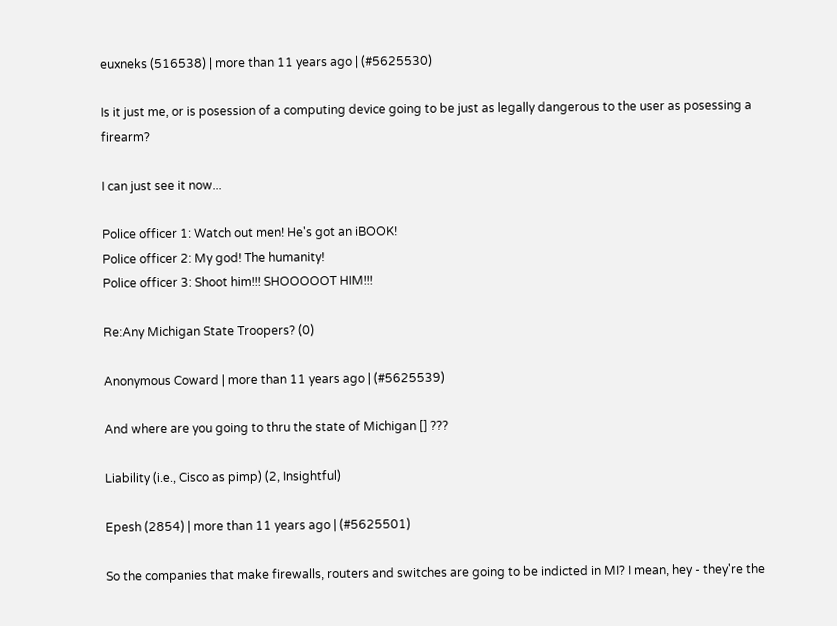euxneks (516538) | more than 11 years ago | (#5625530)

Is it just me, or is posession of a computing device going to be just as legally dangerous to the user as posessing a firearm?

I can just see it now...

Police officer 1: Watch out men! He's got an iBOOK!
Police officer 2: My god! The humanity!
Police officer 3: Shoot him!!! SHOOOOOT HIM!!!

Re:Any Michigan State Troopers? (0)

Anonymous Coward | more than 11 years ago | (#5625539)

And where are you going to thru the state of Michigan [] ???

Liability (i.e., Cisco as pimp) (2, Insightful)

Epesh (2854) | more than 11 years ago | (#5625501)

So the companies that make firewalls, routers and switches are going to be indicted in MI? I mean, hey - they're the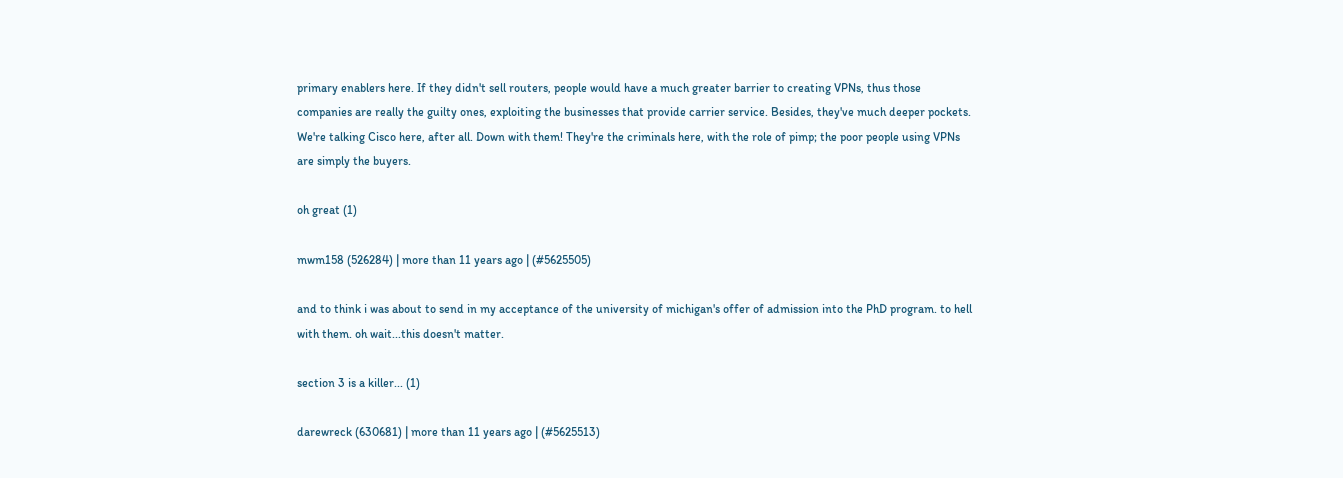primary enablers here. If they didn't sell routers, people would have a much greater barrier to creating VPNs, thus those companies are really the guilty ones, exploiting the businesses that provide carrier service. Besides, they've much deeper pockets. We're talking Cisco here, after all. Down with them! They're the criminals here, with the role of pimp; the poor people using VPNs are simply the buyers.

oh great (1)

mwm158 (526284) | more than 11 years ago | (#5625505)

and to think i was about to send in my acceptance of the university of michigan's offer of admission into the PhD program. to hell with them. oh wait...this doesn't matter.

section 3 is a killer... (1)

darewreck (630681) | more than 11 years ago | (#5625513)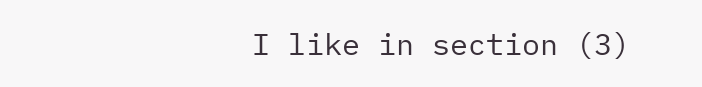I like in section (3)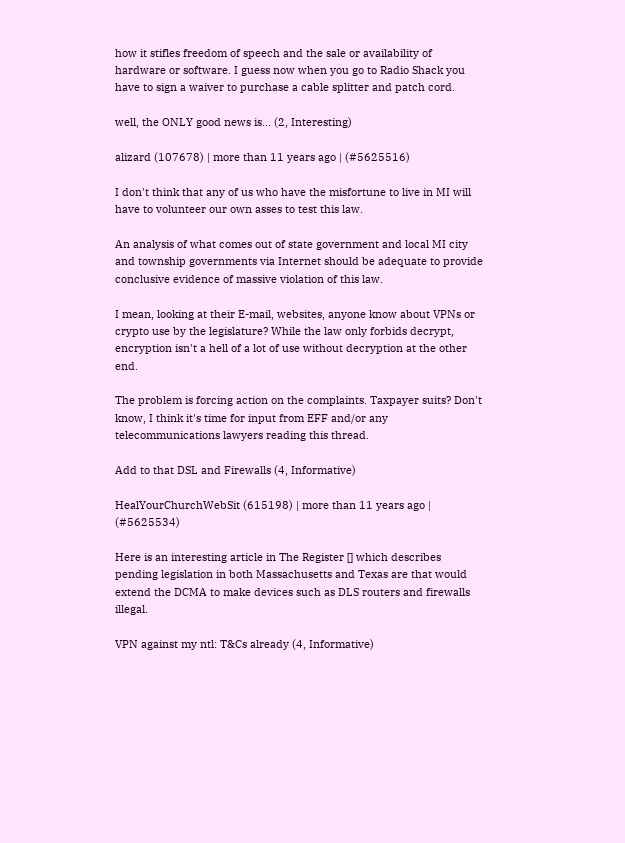how it stifles freedom of speech and the sale or availability of hardware or software. I guess now when you go to Radio Shack you have to sign a waiver to purchase a cable splitter and patch cord.

well, the ONLY good news is... (2, Interesting)

alizard (107678) | more than 11 years ago | (#5625516)

I don't think that any of us who have the misfortune to live in MI will have to volunteer our own asses to test this law.

An analysis of what comes out of state government and local MI city and township governments via Internet should be adequate to provide conclusive evidence of massive violation of this law.

I mean, looking at their E-mail, websites, anyone know about VPNs or crypto use by the legislature? While the law only forbids decrypt, encryption isn't a hell of a lot of use without decryption at the other end.

The problem is forcing action on the complaints. Taxpayer suits? Don't know, I think it's time for input from EFF and/or any telecommunications lawyers reading this thread.

Add to that DSL and Firewalls (4, Informative)

HealYourChurchWebSit (615198) | more than 11 years ago | (#5625534)

Here is an interesting article in The Register [] which describes pending legislation in both Massachusetts and Texas are that would extend the DCMA to make devices such as DLS routers and firewalls illegal.

VPN against my ntl: T&Cs already (4, Informative)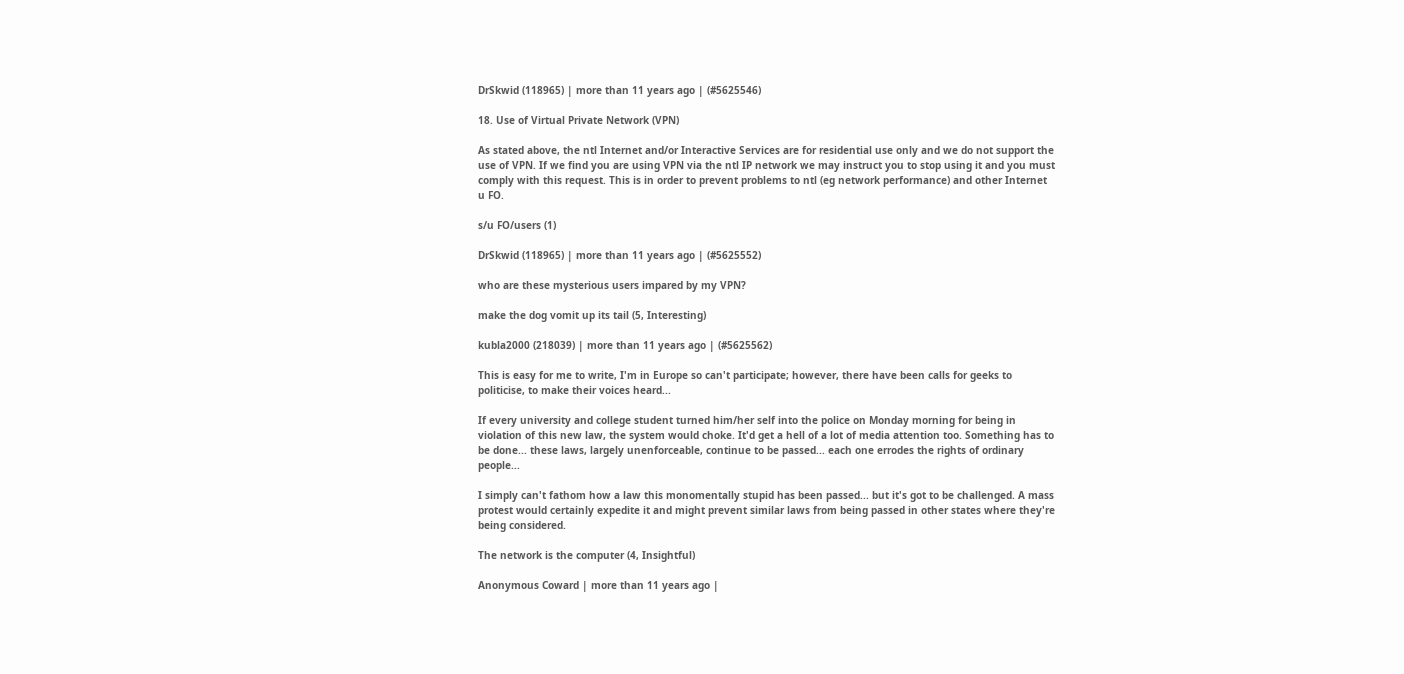DrSkwid (118965) | more than 11 years ago | (#5625546)

18. Use of Virtual Private Network (VPN)

As stated above, the ntl Internet and/or Interactive Services are for residential use only and we do not support the use of VPN. If we find you are using VPN via the ntl IP network we may instruct you to stop using it and you must comply with this request. This is in order to prevent problems to ntl (eg network performance) and other Internet u FO.

s/u FO/users (1)

DrSkwid (118965) | more than 11 years ago | (#5625552)

who are these mysterious users impared by my VPN?

make the dog vomit up its tail (5, Interesting)

kubla2000 (218039) | more than 11 years ago | (#5625562)

This is easy for me to write, I'm in Europe so can't participate; however, there have been calls for geeks to politicise, to make their voices heard...

If every university and college student turned him/her self into the police on Monday morning for being in violation of this new law, the system would choke. It'd get a hell of a lot of media attention too. Something has to be done... these laws, largely unenforceable, continue to be passed... each one errodes the rights of ordinary people...

I simply can't fathom how a law this monomentally stupid has been passed... but it's got to be challenged. A mass protest would certainly expedite it and might prevent similar laws from being passed in other states where they're being considered.

The network is the computer (4, Insightful)

Anonymous Coward | more than 11 years ago |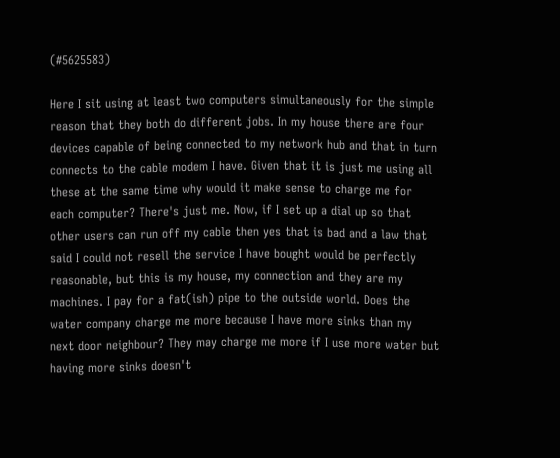(#5625583)

Here I sit using at least two computers simultaneously for the simple reason that they both do different jobs. In my house there are four devices capable of being connected to my network hub and that in turn connects to the cable modem I have. Given that it is just me using all these at the same time why would it make sense to charge me for each computer? There's just me. Now, if I set up a dial up so that other users can run off my cable then yes that is bad and a law that said I could not resell the service I have bought would be perfectly reasonable, but this is my house, my connection and they are my machines. I pay for a fat(ish) pipe to the outside world. Does the water company charge me more because I have more sinks than my next door neighbour? They may charge me more if I use more water but having more sinks doesn't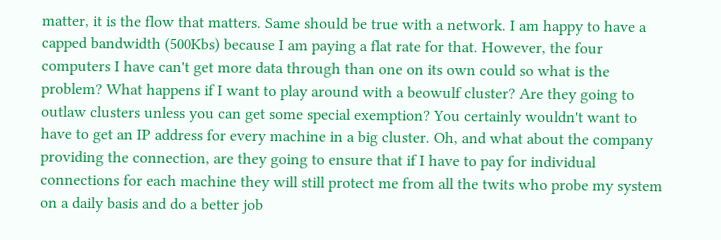matter, it is the flow that matters. Same should be true with a network. I am happy to have a capped bandwidth (500Kbs) because I am paying a flat rate for that. However, the four computers I have can't get more data through than one on its own could so what is the problem? What happens if I want to play around with a beowulf cluster? Are they going to outlaw clusters unless you can get some special exemption? You certainly wouldn't want to have to get an IP address for every machine in a big cluster. Oh, and what about the company providing the connection, are they going to ensure that if I have to pay for individual connections for each machine they will still protect me from all the twits who probe my system on a daily basis and do a better job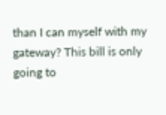than I can myself with my gateway? This bill is only going to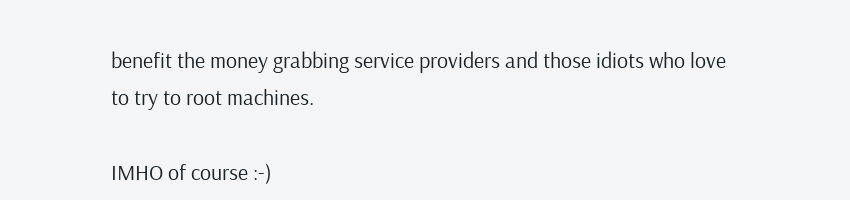benefit the money grabbing service providers and those idiots who love to try to root machines.

IMHO of course :-)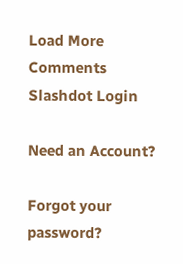Load More Comments
Slashdot Login

Need an Account?

Forgot your password?